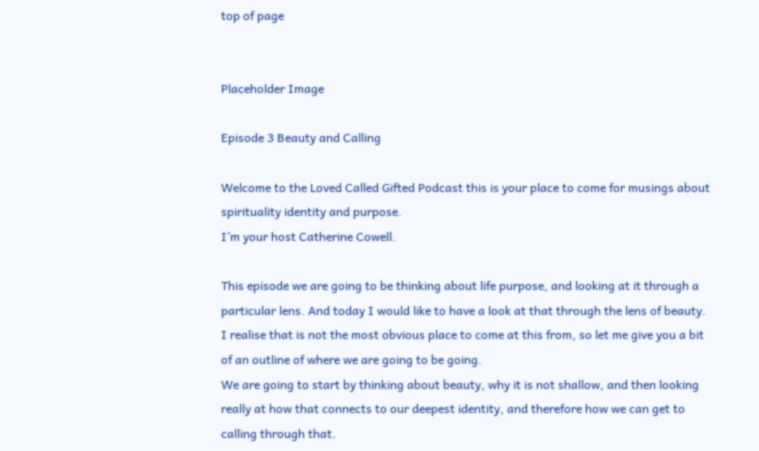top of page


Placeholder Image

Episode 3 Beauty and Calling

Welcome to the Loved Called Gifted Podcast this is your place to come for musings about spirituality identity and purpose.
I’m your host Catherine Cowell.

This episode we are going to be thinking about life purpose, and looking at it through a particular lens. And today I would like to have a look at that through the lens of beauty.
I realise that is not the most obvious place to come at this from, so let me give you a bit of an outline of where we are going to be going.
We are going to start by thinking about beauty, why it is not shallow, and then looking really at how that connects to our deepest identity, and therefore how we can get to calling through that.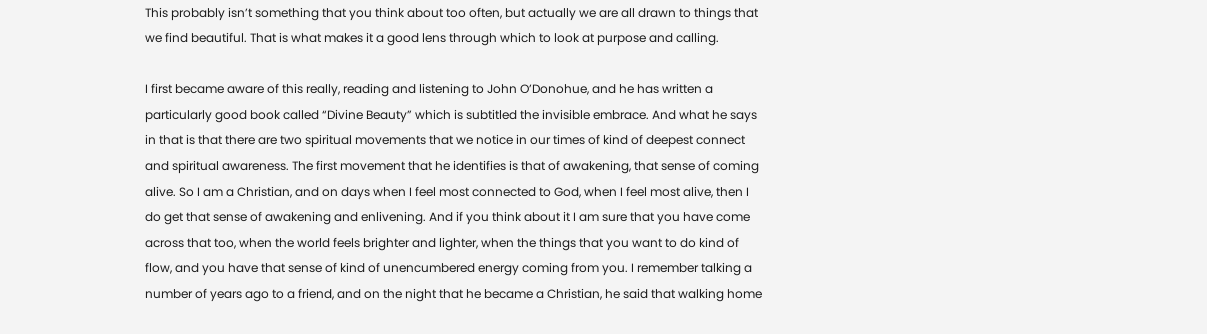This probably isn’t something that you think about too often, but actually we are all drawn to things that we find beautiful. That is what makes it a good lens through which to look at purpose and calling.

I first became aware of this really, reading and listening to John O’Donohue, and he has written a particularly good book called “Divine Beauty” which is subtitled the invisible embrace. And what he says in that is that there are two spiritual movements that we notice in our times of kind of deepest connect and spiritual awareness. The first movement that he identifies is that of awakening, that sense of coming alive. So I am a Christian, and on days when I feel most connected to God, when I feel most alive, then I do get that sense of awakening and enlivening. And if you think about it I am sure that you have come across that too, when the world feels brighter and lighter, when the things that you want to do kind of flow, and you have that sense of kind of unencumbered energy coming from you. I remember talking a number of years ago to a friend, and on the night that he became a Christian, he said that walking home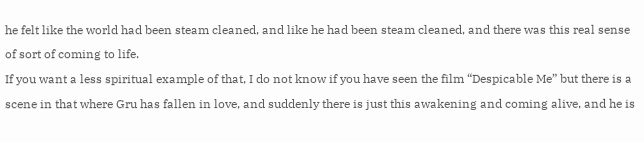he felt like the world had been steam cleaned, and like he had been steam cleaned, and there was this real sense of sort of coming to life.
If you want a less spiritual example of that, I do not know if you have seen the film “Despicable Me” but there is a scene in that where Gru has fallen in love, and suddenly there is just this awakening and coming alive, and he is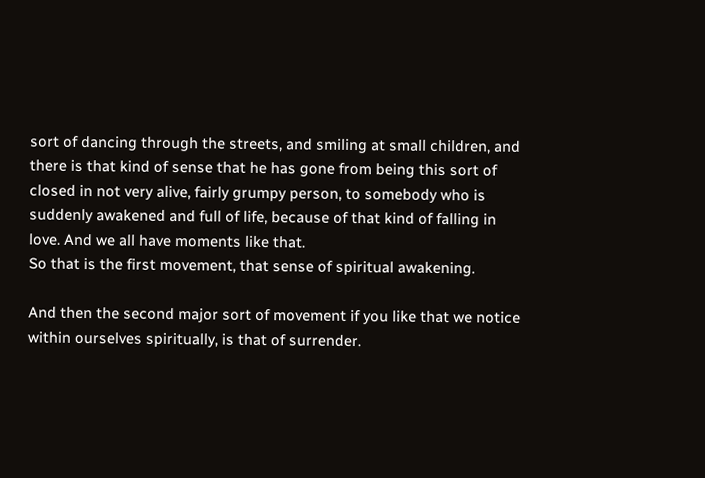sort of dancing through the streets, and smiling at small children, and there is that kind of sense that he has gone from being this sort of closed in not very alive, fairly grumpy person, to somebody who is suddenly awakened and full of life, because of that kind of falling in love. And we all have moments like that.
So that is the first movement, that sense of spiritual awakening.

And then the second major sort of movement if you like that we notice within ourselves spiritually, is that of surrender.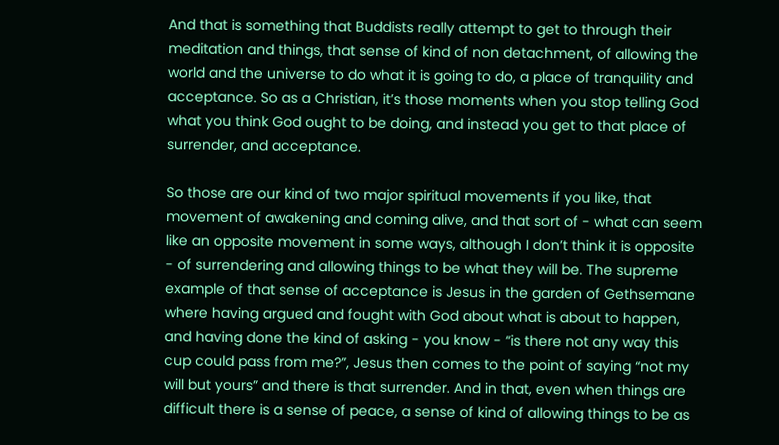And that is something that Buddists really attempt to get to through their meditation and things, that sense of kind of non detachment, of allowing the world and the universe to do what it is going to do, a place of tranquility and acceptance. So as a Christian, it’s those moments when you stop telling God what you think God ought to be doing, and instead you get to that place of surrender, and acceptance.

So those are our kind of two major spiritual movements if you like, that movement of awakening and coming alive, and that sort of - what can seem like an opposite movement in some ways, although I don’t think it is opposite - of surrendering and allowing things to be what they will be. The supreme example of that sense of acceptance is Jesus in the garden of Gethsemane where having argued and fought with God about what is about to happen, and having done the kind of asking - you know - “is there not any way this cup could pass from me?”, Jesus then comes to the point of saying “not my will but yours” and there is that surrender. And in that, even when things are difficult there is a sense of peace, a sense of kind of allowing things to be as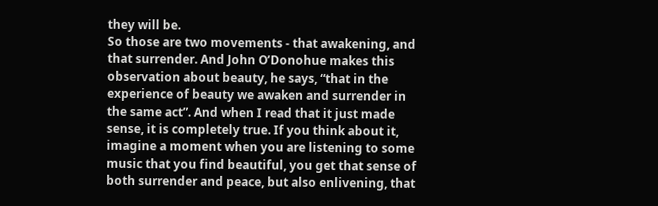they will be.
So those are two movements - that awakening, and that surrender. And John O’Donohue makes this observation about beauty, he says, “that in the experience of beauty we awaken and surrender in the same act”. And when I read that it just made sense, it is completely true. If you think about it, imagine a moment when you are listening to some music that you find beautiful, you get that sense of both surrender and peace, but also enlivening, that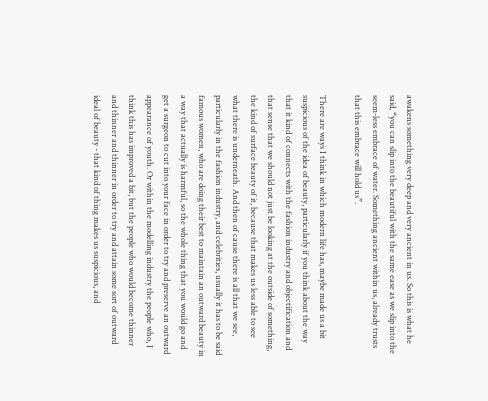awakens something very deep and very ancient in us. So this is what he said, “you can slip into the beautiful with the same ease as we slip into the seem-less embrace of water. Something ancient within us, already trusts that this embrace will hold us”.

There are ways I think in which modern life has, maybe made us a bit suspicious of the idea of beauty, particularly if you think about the way that it kind of connects with the fashion industry and objectification and that sense that we should not just be looking at the outside of something, the kind of surface beauty of it, because that makes us less able to see what there is underneath. And then of cause there is all that we see, particularly in the fashion industry, and celebrities, usually it has to be said famous women, who are doing their best to maintain an outward beauty in a way that actually is harmful, so the whole thing that you would go and get a surgeon to cut into your face in order to try and preserve an outward appearance of youth. Or within the modelling industry the people who, I think this has improved a bit, but the people who would become thinner and thinner and thinner in order to try and attain some sort of outward ideal of beauty - that kind of thing makes us suspicious, and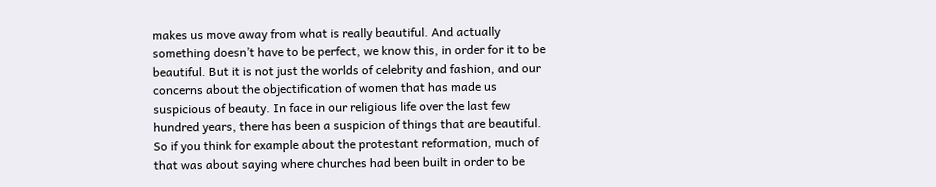makes us move away from what is really beautiful. And actually something doesn’t have to be perfect, we know this, in order for it to be beautiful. But it is not just the worlds of celebrity and fashion, and our concerns about the objectification of women that has made us suspicious of beauty. In face in our religious life over the last few hundred years, there has been a suspicion of things that are beautiful. So if you think for example about the protestant reformation, much of that was about saying where churches had been built in order to be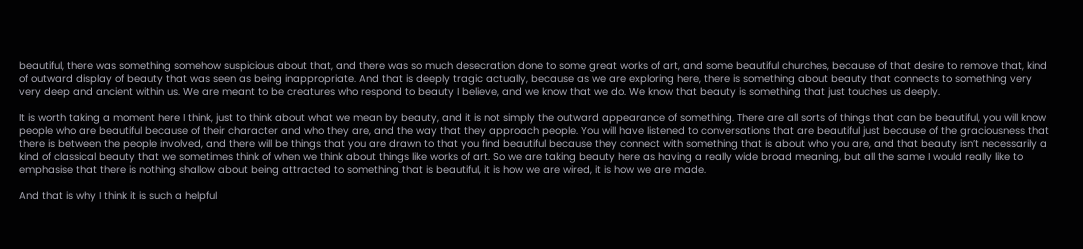beautiful, there was something somehow suspicious about that, and there was so much desecration done to some great works of art, and some beautiful churches, because of that desire to remove that, kind of outward display of beauty that was seen as being inappropriate. And that is deeply tragic actually, because as we are exploring here, there is something about beauty that connects to something very very deep and ancient within us. We are meant to be creatures who respond to beauty I believe, and we know that we do. We know that beauty is something that just touches us deeply.

It is worth taking a moment here I think, just to think about what we mean by beauty, and it is not simply the outward appearance of something. There are all sorts of things that can be beautiful, you will know people who are beautiful because of their character and who they are, and the way that they approach people. You will have listened to conversations that are beautiful just because of the graciousness that there is between the people involved, and there will be things that you are drawn to that you find beautiful because they connect with something that is about who you are, and that beauty isn’t necessarily a kind of classical beauty that we sometimes think of when we think about things like works of art. So we are taking beauty here as having a really wide broad meaning, but all the same I would really like to emphasise that there is nothing shallow about being attracted to something that is beautiful, it is how we are wired, it is how we are made.

And that is why I think it is such a helpful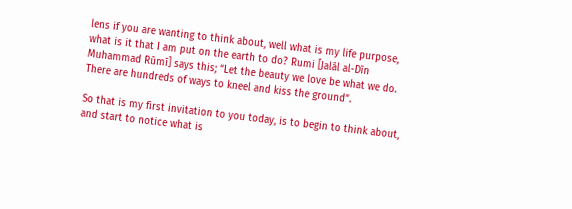lens if you are wanting to think about, well what is my life purpose, what is it that I am put on the earth to do? Rumi [Jalāl al-Dīn Muhammad Rūmī] says this; “Let the beauty we love be what we do. There are hundreds of ways to kneel and kiss the ground”.

So that is my first invitation to you today, is to begin to think about, and start to notice what is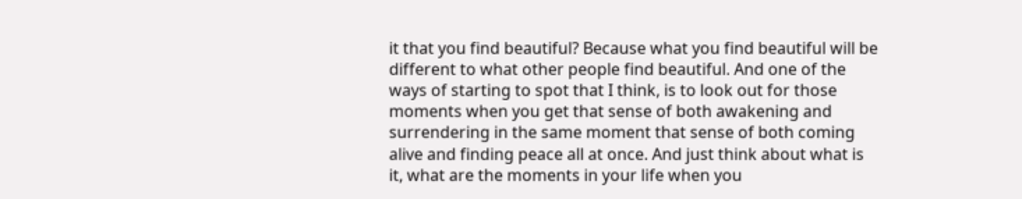it that you find beautiful? Because what you find beautiful will be different to what other people find beautiful. And one of the ways of starting to spot that I think, is to look out for those moments when you get that sense of both awakening and surrendering in the same moment that sense of both coming alive and finding peace all at once. And just think about what is it, what are the moments in your life when you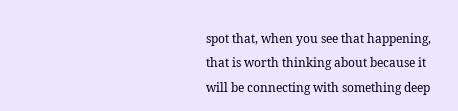spot that, when you see that happening, that is worth thinking about because it will be connecting with something deep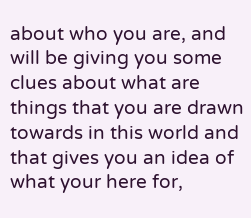about who you are, and will be giving you some clues about what are things that you are drawn towards in this world and that gives you an idea of what your here for,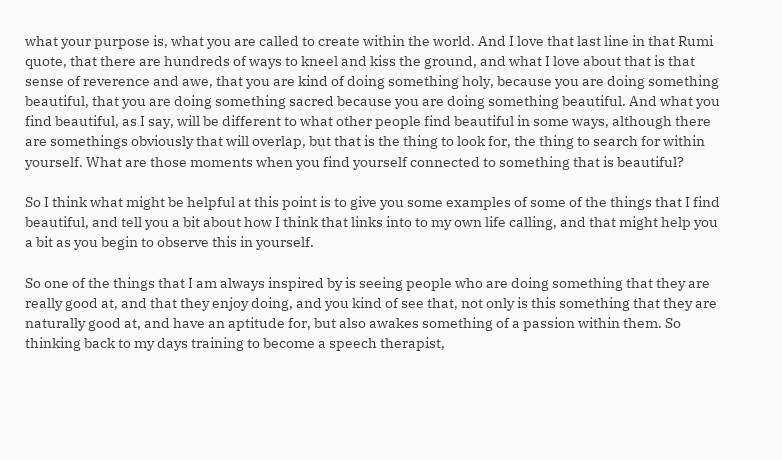what your purpose is, what you are called to create within the world. And I love that last line in that Rumi quote, that there are hundreds of ways to kneel and kiss the ground, and what I love about that is that sense of reverence and awe, that you are kind of doing something holy, because you are doing something beautiful, that you are doing something sacred because you are doing something beautiful. And what you find beautiful, as I say, will be different to what other people find beautiful in some ways, although there are somethings obviously that will overlap, but that is the thing to look for, the thing to search for within yourself. What are those moments when you find yourself connected to something that is beautiful?

So I think what might be helpful at this point is to give you some examples of some of the things that I find beautiful, and tell you a bit about how I think that links into to my own life calling, and that might help you a bit as you begin to observe this in yourself.

So one of the things that I am always inspired by is seeing people who are doing something that they are really good at, and that they enjoy doing, and you kind of see that, not only is this something that they are naturally good at, and have an aptitude for, but also awakes something of a passion within them. So thinking back to my days training to become a speech therapist,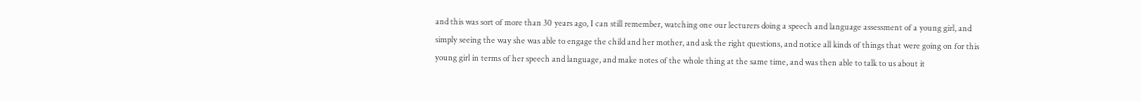and this was sort of more than 30 years ago, I can still remember, watching one our lecturers doing a speech and language assessment of a young girl, and simply seeing the way she was able to engage the child and her mother, and ask the right questions, and notice all kinds of things that were going on for this young girl in terms of her speech and language, and make notes of the whole thing at the same time, and was then able to talk to us about it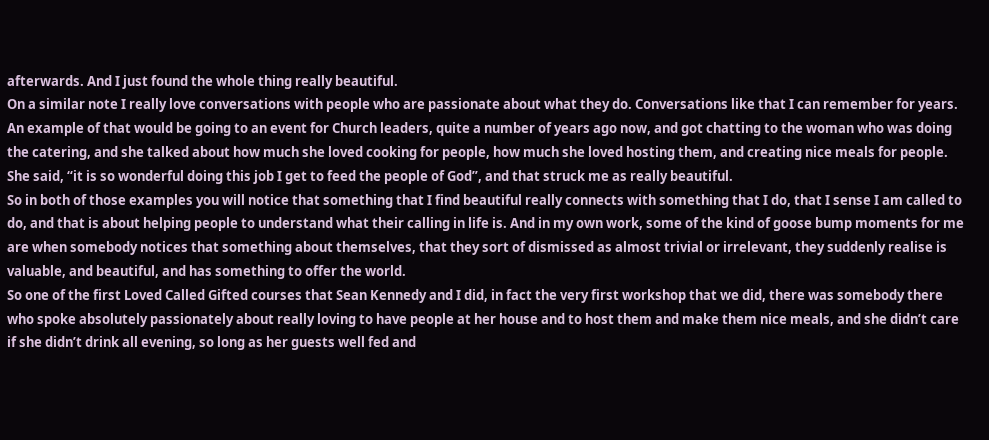afterwards. And I just found the whole thing really beautiful.
On a similar note I really love conversations with people who are passionate about what they do. Conversations like that I can remember for years. An example of that would be going to an event for Church leaders, quite a number of years ago now, and got chatting to the woman who was doing the catering, and she talked about how much she loved cooking for people, how much she loved hosting them, and creating nice meals for people. She said, “it is so wonderful doing this job I get to feed the people of God”, and that struck me as really beautiful.
So in both of those examples you will notice that something that I find beautiful really connects with something that I do, that I sense I am called to do, and that is about helping people to understand what their calling in life is. And in my own work, some of the kind of goose bump moments for me are when somebody notices that something about themselves, that they sort of dismissed as almost trivial or irrelevant, they suddenly realise is valuable, and beautiful, and has something to offer the world.
So one of the first Loved Called Gifted courses that Sean Kennedy and I did, in fact the very first workshop that we did, there was somebody there who spoke absolutely passionately about really loving to have people at her house and to host them and make them nice meals, and she didn’t care if she didn’t drink all evening, so long as her guests well fed and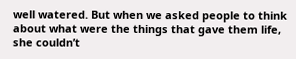well watered. But when we asked people to think about what were the things that gave them life, she couldn’t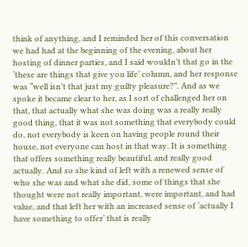think of anything, and I reminded her of this conversation we had had at the beginning of the evening, about her hosting of dinner parties, and I said wouldn’t that go in the ‘these are things that give you life’ column, and her response was “well isn’t that just my guilty pleasure?”. And as we spoke it became clear to her, as I sort of challenged her on that, that actually what she was doing was a really really good thing, that it was not something that everybody could do, not everybody is keen on having people round their house, not everyone can host in that way. It is something that offers something really beautiful, and really good actually. And so she kind of left with a renewed sense of who she was and what she did, some of things that she thought were not really important, were important, and had value, and that left her with an increased sense of ‘actually I have something to offer’ that is really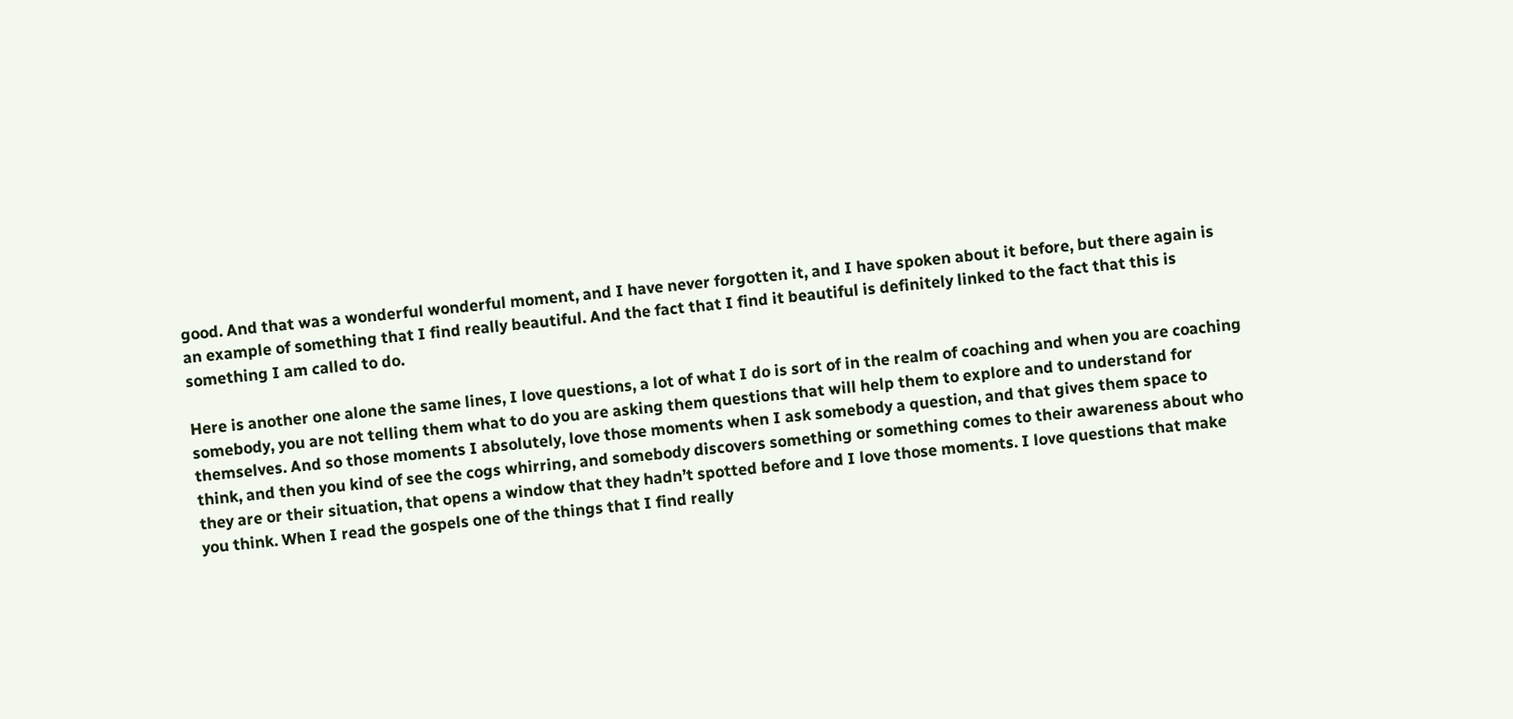good. And that was a wonderful wonderful moment, and I have never forgotten it, and I have spoken about it before, but there again is an example of something that I find really beautiful. And the fact that I find it beautiful is definitely linked to the fact that this is something I am called to do.

Here is another one alone the same lines, I love questions, a lot of what I do is sort of in the realm of coaching and when you are coaching somebody, you are not telling them what to do you are asking them questions that will help them to explore and to understand for themselves. And so those moments I absolutely, love those moments when I ask somebody a question, and that gives them space to think, and then you kind of see the cogs whirring, and somebody discovers something or something comes to their awareness about who they are or their situation, that opens a window that they hadn’t spotted before and I love those moments. I love questions that make you think. When I read the gospels one of the things that I find really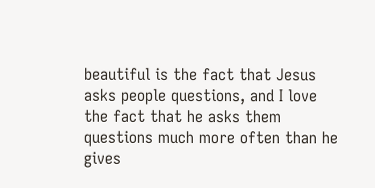beautiful is the fact that Jesus asks people questions, and I love the fact that he asks them questions much more often than he gives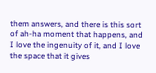them answers, and there is this sort of ah-ha moment that happens, and I love the ingenuity of it, and I love the space that it gives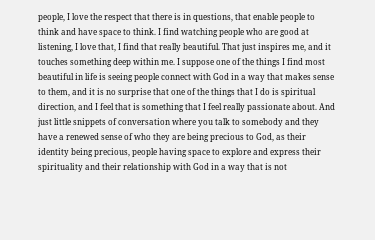people, I love the respect that there is in questions, that enable people to think and have space to think. I find watching people who are good at listening, I love that, I find that really beautiful. That just inspires me, and it touches something deep within me. I suppose one of the things I find most beautiful in life is seeing people connect with God in a way that makes sense to them, and it is no surprise that one of the things that I do is spiritual direction, and I feel that is something that I feel really passionate about. And just little snippets of conversation where you talk to somebody and they have a renewed sense of who they are being precious to God, as their identity being precious, people having space to explore and express their spirituality and their relationship with God in a way that is not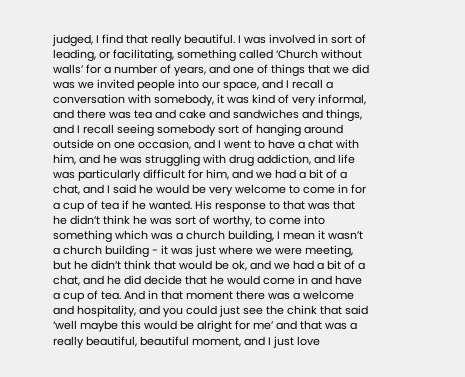judged, I find that really beautiful. I was involved in sort of leading, or facilitating, something called ‘Church without walls’ for a number of years, and one of things that we did was we invited people into our space, and I recall a conversation with somebody, it was kind of very informal, and there was tea and cake and sandwiches and things, and I recall seeing somebody sort of hanging around outside on one occasion, and I went to have a chat with him, and he was struggling with drug addiction, and life was particularly difficult for him, and we had a bit of a chat, and I said he would be very welcome to come in for a cup of tea if he wanted. His response to that was that he didn’t think he was sort of worthy, to come into something which was a church building, I mean it wasn’t a church building - it was just where we were meeting, but he didn’t think that would be ok, and we had a bit of a chat, and he did decide that he would come in and have a cup of tea. And in that moment there was a welcome and hospitality, and you could just see the chink that said ‘well maybe this would be alright for me’ and that was a really beautiful, beautiful moment, and I just love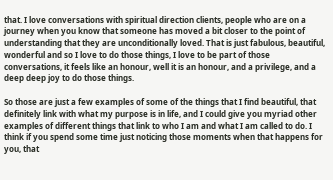that. I love conversations with spiritual direction clients, people who are on a journey when you know that someone has moved a bit closer to the point of understanding that they are unconditionally loved. That is just fabulous, beautiful, wonderful and so I love to do those things, I love to be part of those conversations, it feels like an honour, well it is an honour, and a privilege, and a deep deep joy to do those things.

So those are just a few examples of some of the things that I find beautiful, that definitely link with what my purpose is in life, and I could give you myriad other examples of different things that link to who I am and what I am called to do. I think if you spend some time just noticing those moments when that happens for you, that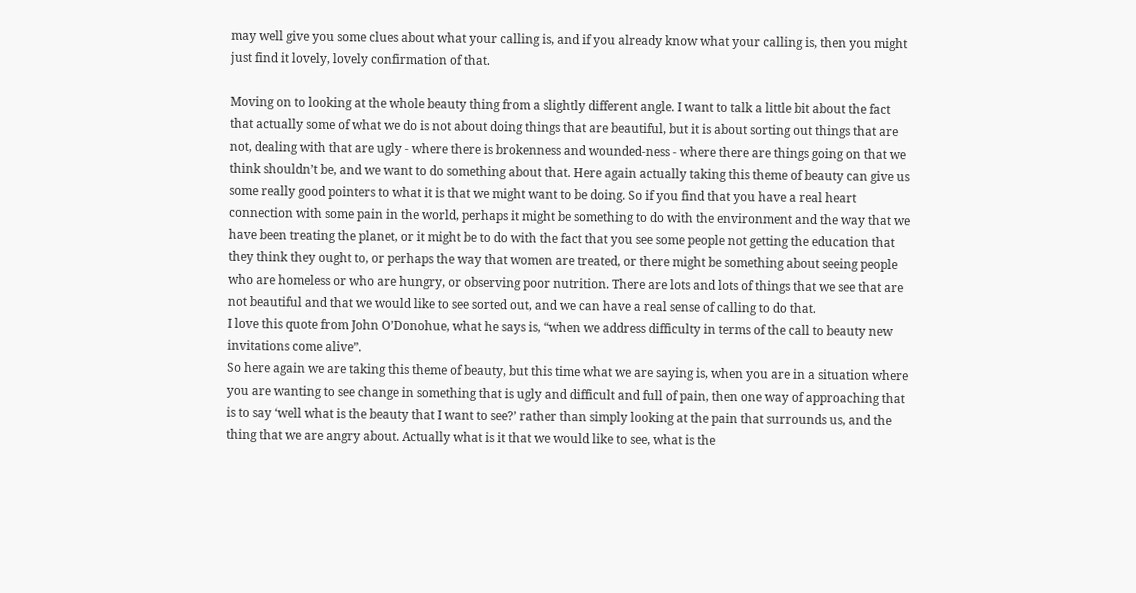may well give you some clues about what your calling is, and if you already know what your calling is, then you might just find it lovely, lovely confirmation of that.

Moving on to looking at the whole beauty thing from a slightly different angle. I want to talk a little bit about the fact that actually some of what we do is not about doing things that are beautiful, but it is about sorting out things that are not, dealing with that are ugly - where there is brokenness and wounded-ness - where there are things going on that we think shouldn’t be, and we want to do something about that. Here again actually taking this theme of beauty can give us some really good pointers to what it is that we might want to be doing. So if you find that you have a real heart connection with some pain in the world, perhaps it might be something to do with the environment and the way that we have been treating the planet, or it might be to do with the fact that you see some people not getting the education that they think they ought to, or perhaps the way that women are treated, or there might be something about seeing people who are homeless or who are hungry, or observing poor nutrition. There are lots and lots of things that we see that are not beautiful and that we would like to see sorted out, and we can have a real sense of calling to do that.
I love this quote from John O’Donohue, what he says is, “when we address difficulty in terms of the call to beauty new invitations come alive”.
So here again we are taking this theme of beauty, but this time what we are saying is, when you are in a situation where you are wanting to see change in something that is ugly and difficult and full of pain, then one way of approaching that is to say ‘well what is the beauty that I want to see?’ rather than simply looking at the pain that surrounds us, and the thing that we are angry about. Actually what is it that we would like to see, what is the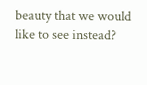beauty that we would like to see instead?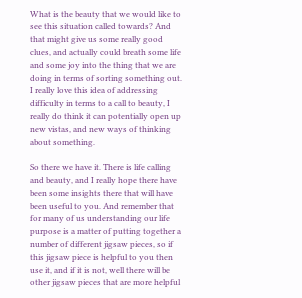What is the beauty that we would like to see this situation called towards? And that might give us some really good clues, and actually could breath some life and some joy into the thing that we are doing in terms of sorting something out. I really love this idea of addressing difficulty in terms to a call to beauty, I really do think it can potentially open up new vistas, and new ways of thinking about something.

So there we have it. There is life calling and beauty, and I really hope there have been some insights there that will have been useful to you. And remember that for many of us understanding our life purpose is a matter of putting together a number of different jigsaw pieces, so if this jigsaw piece is helpful to you then use it, and if it is not, well there will be other jigsaw pieces that are more helpful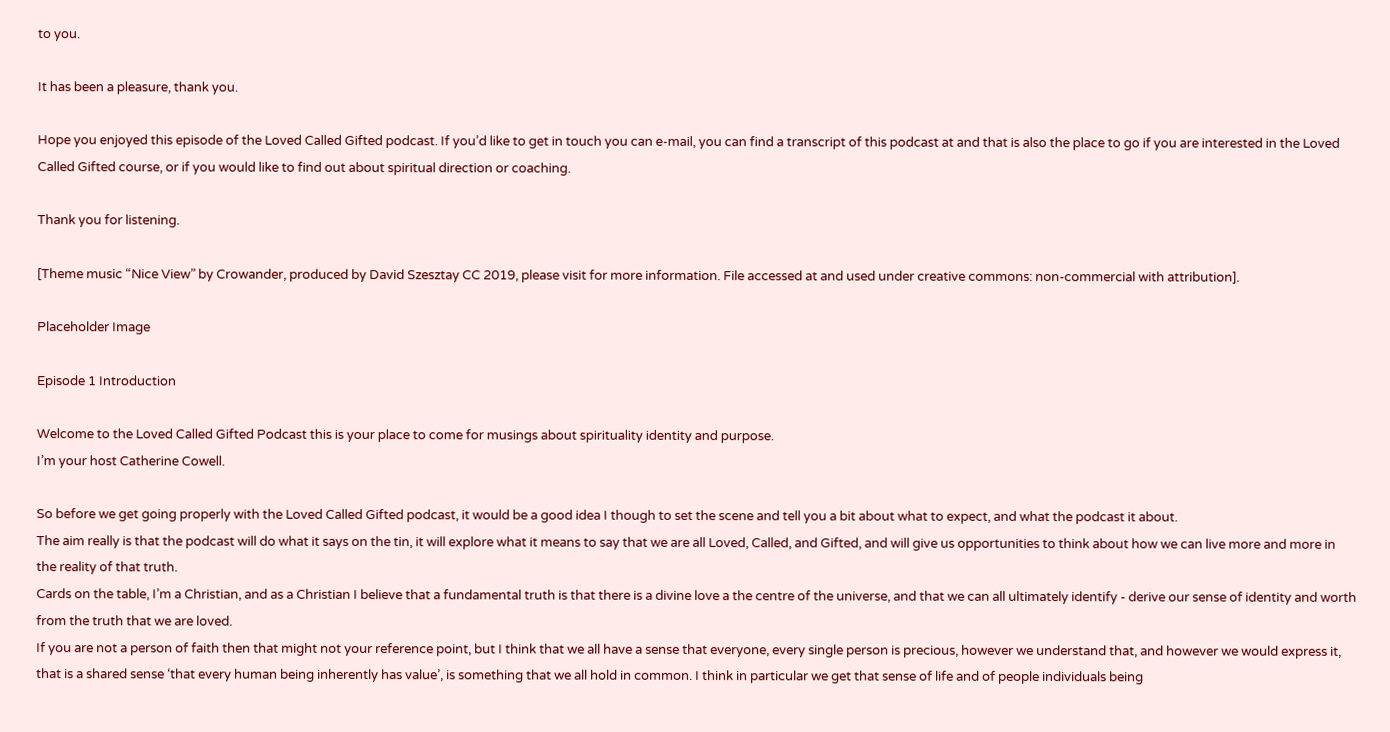to you.

It has been a pleasure, thank you.

Hope you enjoyed this episode of the Loved Called Gifted podcast. If you’d like to get in touch you can e-mail, you can find a transcript of this podcast at and that is also the place to go if you are interested in the Loved Called Gifted course, or if you would like to find out about spiritual direction or coaching.

Thank you for listening.

[Theme music “Nice View” by Crowander, produced by David Szesztay CC 2019, please visit for more information. File accessed at and used under creative commons: non-commercial with attribution].

Placeholder Image

Episode 1 Introduction

Welcome to the Loved Called Gifted Podcast this is your place to come for musings about spirituality identity and purpose.
I’m your host Catherine Cowell.

So before we get going properly with the Loved Called Gifted podcast, it would be a good idea I though to set the scene and tell you a bit about what to expect, and what the podcast it about.
The aim really is that the podcast will do what it says on the tin, it will explore what it means to say that we are all Loved, Called, and Gifted, and will give us opportunities to think about how we can live more and more in the reality of that truth.
Cards on the table, I’m a Christian, and as a Christian I believe that a fundamental truth is that there is a divine love a the centre of the universe, and that we can all ultimately identify - derive our sense of identity and worth from the truth that we are loved.
If you are not a person of faith then that might not your reference point, but I think that we all have a sense that everyone, every single person is precious, however we understand that, and however we would express it, that is a shared sense ‘that every human being inherently has value’, is something that we all hold in common. I think in particular we get that sense of life and of people individuals being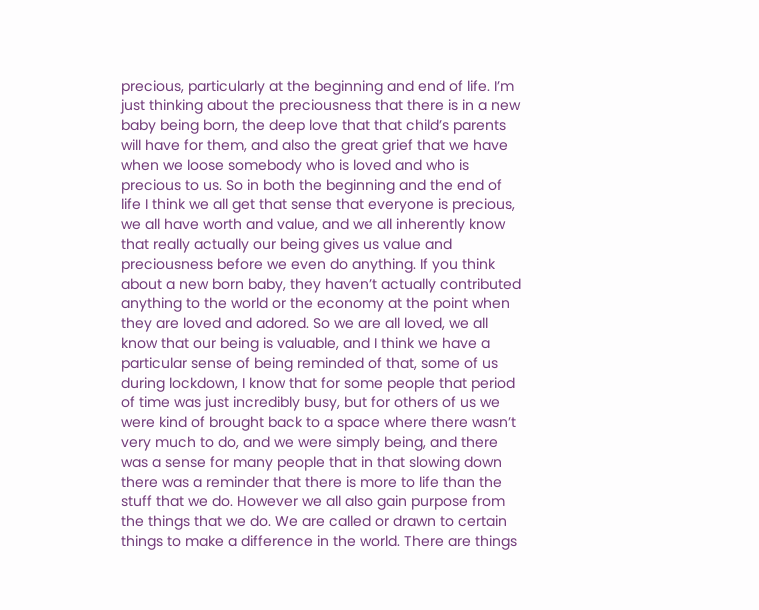precious, particularly at the beginning and end of life. I’m just thinking about the preciousness that there is in a new baby being born, the deep love that that child’s parents will have for them, and also the great grief that we have when we loose somebody who is loved and who is precious to us. So in both the beginning and the end of life I think we all get that sense that everyone is precious, we all have worth and value, and we all inherently know that really actually our being gives us value and preciousness before we even do anything. If you think about a new born baby, they haven’t actually contributed anything to the world or the economy at the point when they are loved and adored. So we are all loved, we all know that our being is valuable, and I think we have a particular sense of being reminded of that, some of us during lockdown, I know that for some people that period of time was just incredibly busy, but for others of us we were kind of brought back to a space where there wasn’t very much to do, and we were simply being, and there was a sense for many people that in that slowing down there was a reminder that there is more to life than the stuff that we do. However we all also gain purpose from the things that we do. We are called or drawn to certain things to make a difference in the world. There are things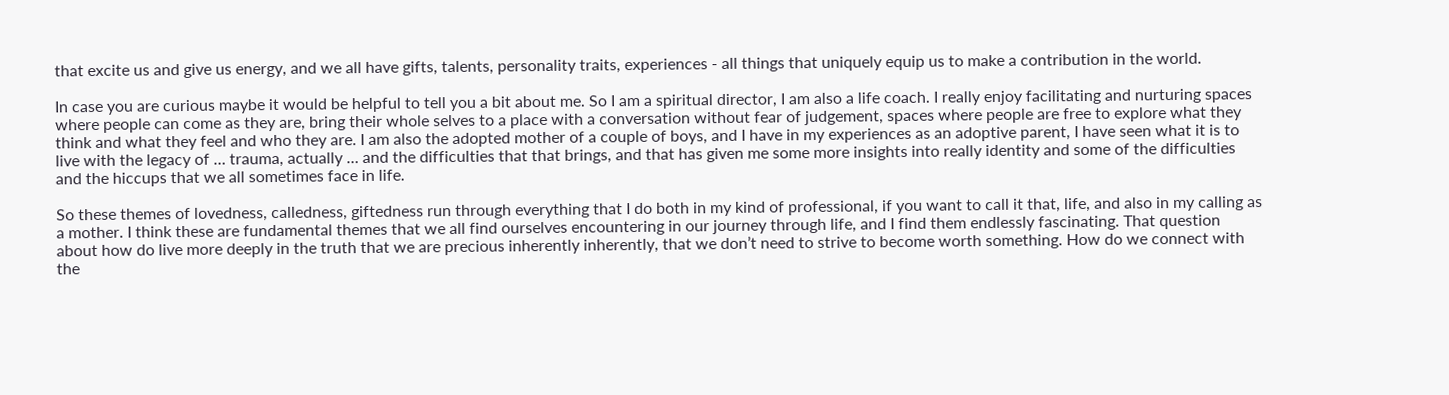that excite us and give us energy, and we all have gifts, talents, personality traits, experiences - all things that uniquely equip us to make a contribution in the world.

In case you are curious maybe it would be helpful to tell you a bit about me. So I am a spiritual director, I am also a life coach. I really enjoy facilitating and nurturing spaces where people can come as they are, bring their whole selves to a place with a conversation without fear of judgement, spaces where people are free to explore what they think and what they feel and who they are. I am also the adopted mother of a couple of boys, and I have in my experiences as an adoptive parent, I have seen what it is to live with the legacy of … trauma, actually … and the difficulties that that brings, and that has given me some more insights into really identity and some of the difficulties and the hiccups that we all sometimes face in life.

So these themes of lovedness, calledness, giftedness run through everything that I do both in my kind of professional, if you want to call it that, life, and also in my calling as a mother. I think these are fundamental themes that we all find ourselves encountering in our journey through life, and I find them endlessly fascinating. That question about how do live more deeply in the truth that we are precious inherently inherently, that we don’t need to strive to become worth something. How do we connect with the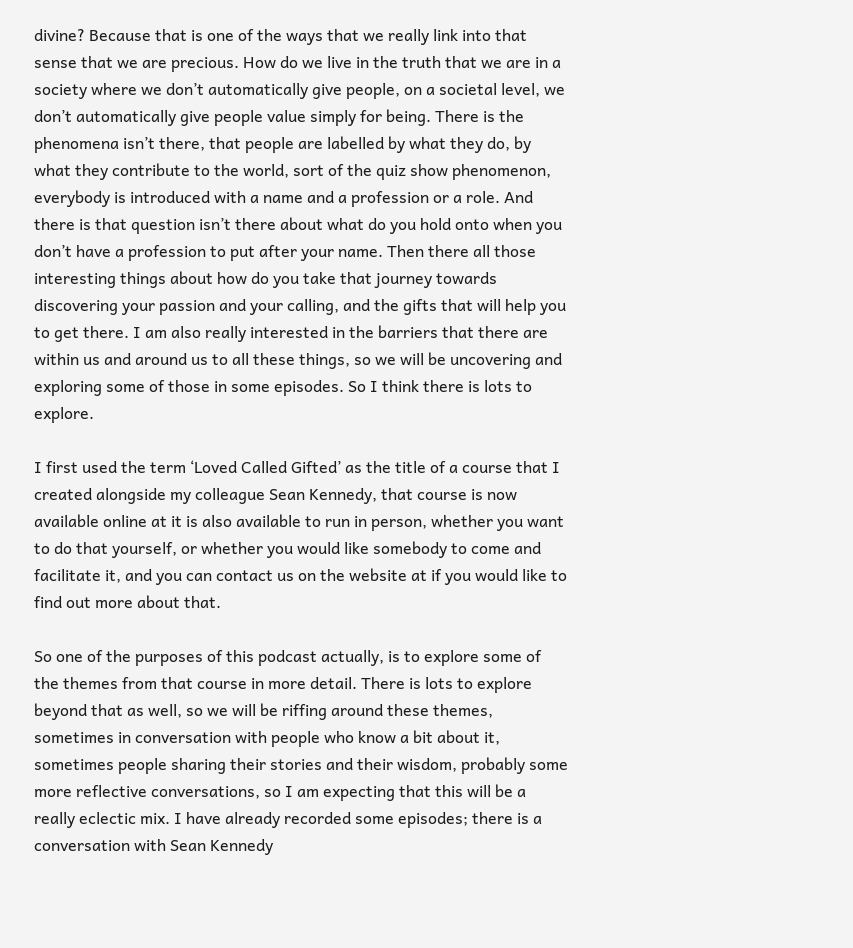divine? Because that is one of the ways that we really link into that sense that we are precious. How do we live in the truth that we are in a society where we don’t automatically give people, on a societal level, we don’t automatically give people value simply for being. There is the phenomena isn’t there, that people are labelled by what they do, by what they contribute to the world, sort of the quiz show phenomenon, everybody is introduced with a name and a profession or a role. And there is that question isn’t there about what do you hold onto when you don’t have a profession to put after your name. Then there all those interesting things about how do you take that journey towards discovering your passion and your calling, and the gifts that will help you to get there. I am also really interested in the barriers that there are within us and around us to all these things, so we will be uncovering and exploring some of those in some episodes. So I think there is lots to explore.

I first used the term ‘Loved Called Gifted’ as the title of a course that I created alongside my colleague Sean Kennedy, that course is now available online at it is also available to run in person, whether you want to do that yourself, or whether you would like somebody to come and facilitate it, and you can contact us on the website at if you would like to find out more about that.

So one of the purposes of this podcast actually, is to explore some of the themes from that course in more detail. There is lots to explore beyond that as well, so we will be riffing around these themes, sometimes in conversation with people who know a bit about it, sometimes people sharing their stories and their wisdom, probably some more reflective conversations, so I am expecting that this will be a really eclectic mix. I have already recorded some episodes; there is a conversation with Sean Kennedy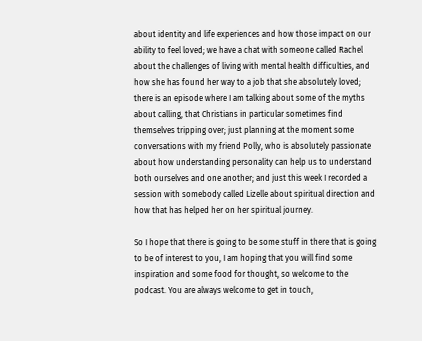about identity and life experiences and how those impact on our ability to feel loved; we have a chat with someone called Rachel about the challenges of living with mental health difficulties, and how she has found her way to a job that she absolutely loved; there is an episode where I am talking about some of the myths about calling, that Christians in particular sometimes find themselves tripping over; just planning at the moment some conversations with my friend Polly, who is absolutely passionate about how understanding personality can help us to understand both ourselves and one another; and just this week I recorded a session with somebody called Lizelle about spiritual direction and how that has helped her on her spiritual journey.

So I hope that there is going to be some stuff in there that is going to be of interest to you, I am hoping that you will find some inspiration and some food for thought, so welcome to the podcast. You are always welcome to get in touch,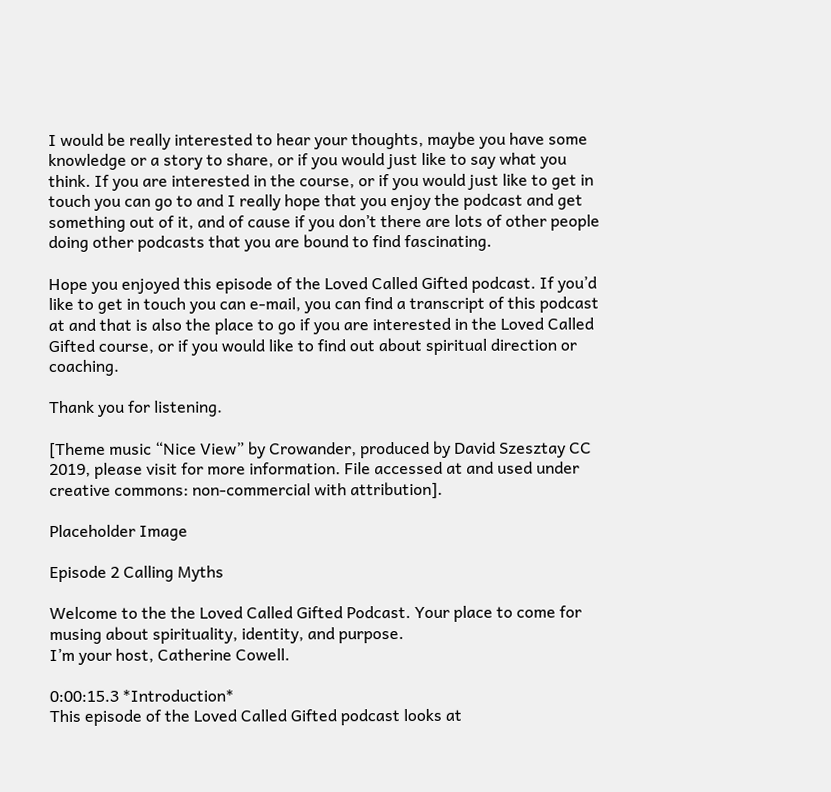I would be really interested to hear your thoughts, maybe you have some knowledge or a story to share, or if you would just like to say what you think. If you are interested in the course, or if you would just like to get in touch you can go to and I really hope that you enjoy the podcast and get something out of it, and of cause if you don’t there are lots of other people doing other podcasts that you are bound to find fascinating.

Hope you enjoyed this episode of the Loved Called Gifted podcast. If you’d like to get in touch you can e-mail, you can find a transcript of this podcast at and that is also the place to go if you are interested in the Loved Called Gifted course, or if you would like to find out about spiritual direction or coaching.

Thank you for listening.

[Theme music “Nice View” by Crowander, produced by David Szesztay CC 2019, please visit for more information. File accessed at and used under creative commons: non-commercial with attribution].

Placeholder Image

Episode 2 Calling Myths

Welcome to the the Loved Called Gifted Podcast. Your place to come for musing about spirituality, identity, and purpose.
I’m your host, Catherine Cowell.

0:00:15.3 *Introduction*
This episode of the Loved Called Gifted podcast looks at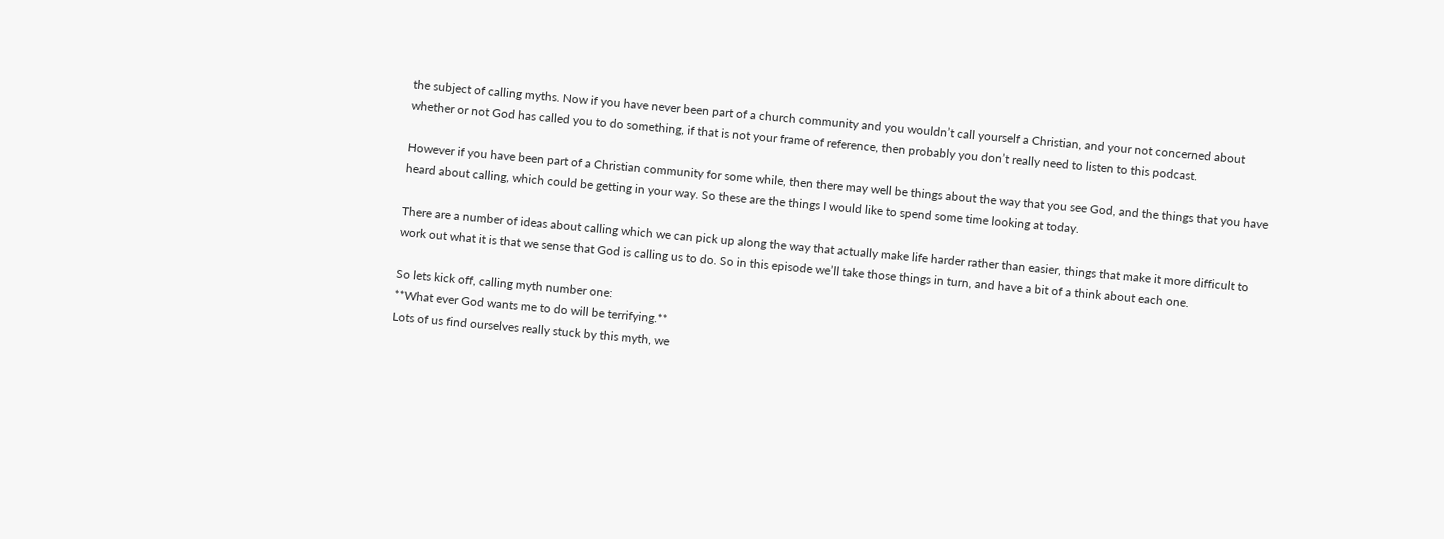the subject of calling myths. Now if you have never been part of a church community and you wouldn’t call yourself a Christian, and your not concerned about whether or not God has called you to do something, if that is not your frame of reference, then probably you don’t really need to listen to this podcast.

However if you have been part of a Christian community for some while, then there may well be things about the way that you see God, and the things that you have heard about calling, which could be getting in your way. So these are the things I would like to spend some time looking at today.

There are a number of ideas about calling which we can pick up along the way that actually make life harder rather than easier, things that make it more difficult to work out what it is that we sense that God is calling us to do. So in this episode we’ll take those things in turn, and have a bit of a think about each one.

So lets kick off, calling myth number one:
**What ever God wants me to do will be terrifying.**
Lots of us find ourselves really stuck by this myth, we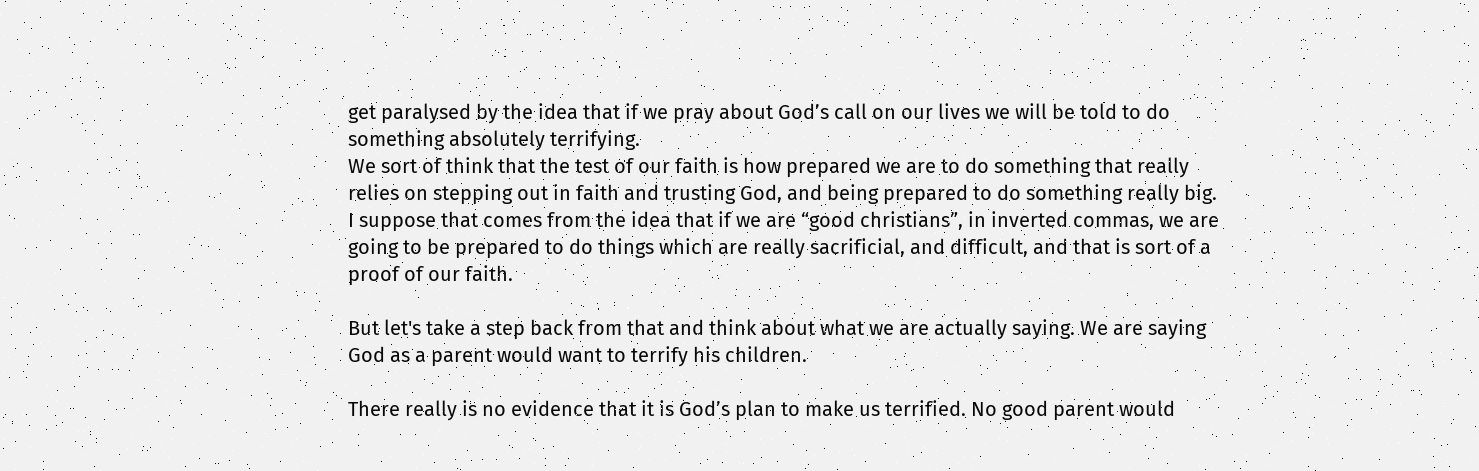get paralysed by the idea that if we pray about God’s call on our lives we will be told to do something absolutely terrifying.
We sort of think that the test of our faith is how prepared we are to do something that really relies on stepping out in faith and trusting God, and being prepared to do something really big. I suppose that comes from the idea that if we are “good christians”, in inverted commas, we are going to be prepared to do things which are really sacrificial, and difficult, and that is sort of a proof of our faith.

But let's take a step back from that and think about what we are actually saying. We are saying God as a parent would want to terrify his children.

There really is no evidence that it is God’s plan to make us terrified. No good parent would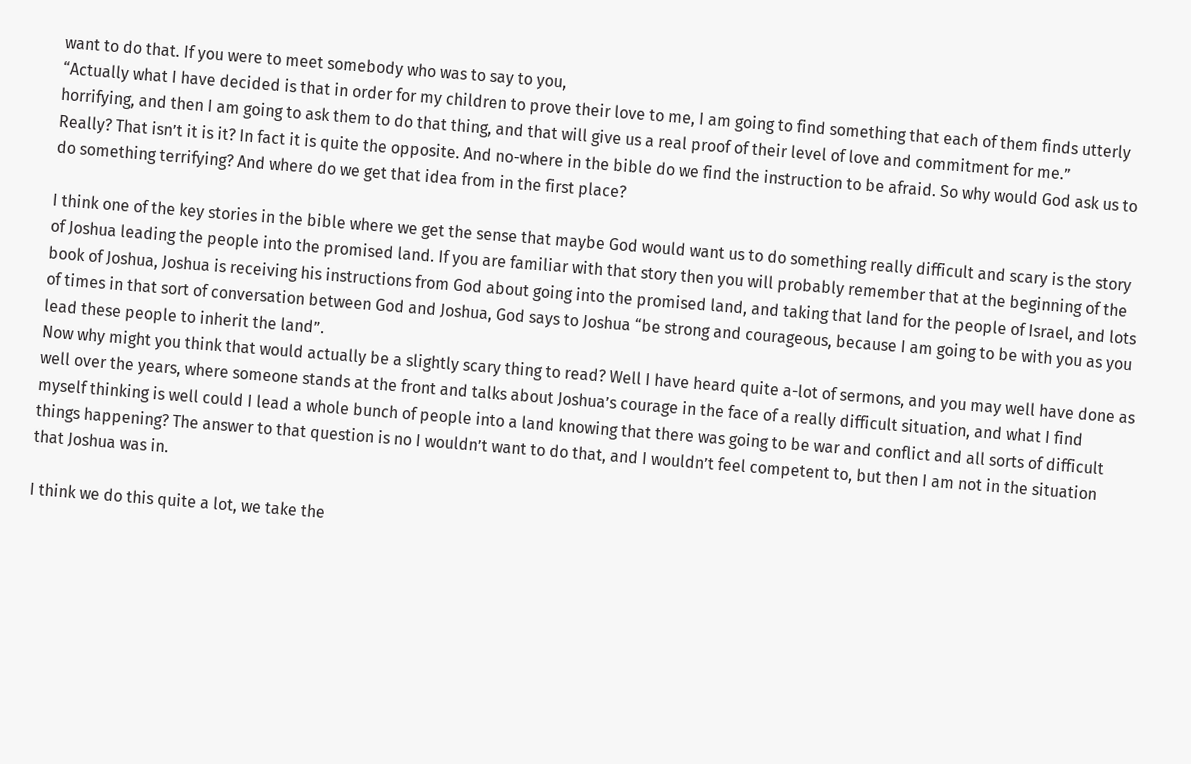want to do that. If you were to meet somebody who was to say to you,
“Actually what I have decided is that in order for my children to prove their love to me, I am going to find something that each of them finds utterly horrifying, and then I am going to ask them to do that thing, and that will give us a real proof of their level of love and commitment for me.”
Really? That isn’t it is it? In fact it is quite the opposite. And no-where in the bible do we find the instruction to be afraid. So why would God ask us to do something terrifying? And where do we get that idea from in the first place?

I think one of the key stories in the bible where we get the sense that maybe God would want us to do something really difficult and scary is the story of Joshua leading the people into the promised land. If you are familiar with that story then you will probably remember that at the beginning of the book of Joshua, Joshua is receiving his instructions from God about going into the promised land, and taking that land for the people of Israel, and lots of times in that sort of conversation between God and Joshua, God says to Joshua “be strong and courageous, because I am going to be with you as you lead these people to inherit the land”.
Now why might you think that would actually be a slightly scary thing to read? Well I have heard quite a-lot of sermons, and you may well have done as well over the years, where someone stands at the front and talks about Joshua’s courage in the face of a really difficult situation, and what I find myself thinking is well could I lead a whole bunch of people into a land knowing that there was going to be war and conflict and all sorts of difficult things happening? The answer to that question is no I wouldn’t want to do that, and I wouldn’t feel competent to, but then I am not in the situation that Joshua was in.

I think we do this quite a lot, we take the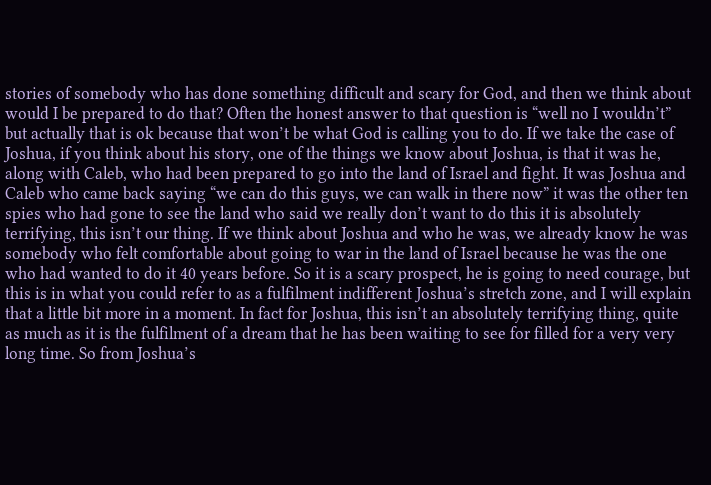stories of somebody who has done something difficult and scary for God, and then we think about would I be prepared to do that? Often the honest answer to that question is “well no I wouldn’t” but actually that is ok because that won’t be what God is calling you to do. If we take the case of Joshua, if you think about his story, one of the things we know about Joshua, is that it was he, along with Caleb, who had been prepared to go into the land of Israel and fight. It was Joshua and Caleb who came back saying “we can do this guys, we can walk in there now” it was the other ten spies who had gone to see the land who said we really don’t want to do this it is absolutely terrifying, this isn’t our thing. If we think about Joshua and who he was, we already know he was somebody who felt comfortable about going to war in the land of Israel because he was the one who had wanted to do it 40 years before. So it is a scary prospect, he is going to need courage, but this is in what you could refer to as a fulfilment indifferent Joshua’s stretch zone, and I will explain that a little bit more in a moment. In fact for Joshua, this isn’t an absolutely terrifying thing, quite as much as it is the fulfilment of a dream that he has been waiting to see for filled for a very very long time. So from Joshua’s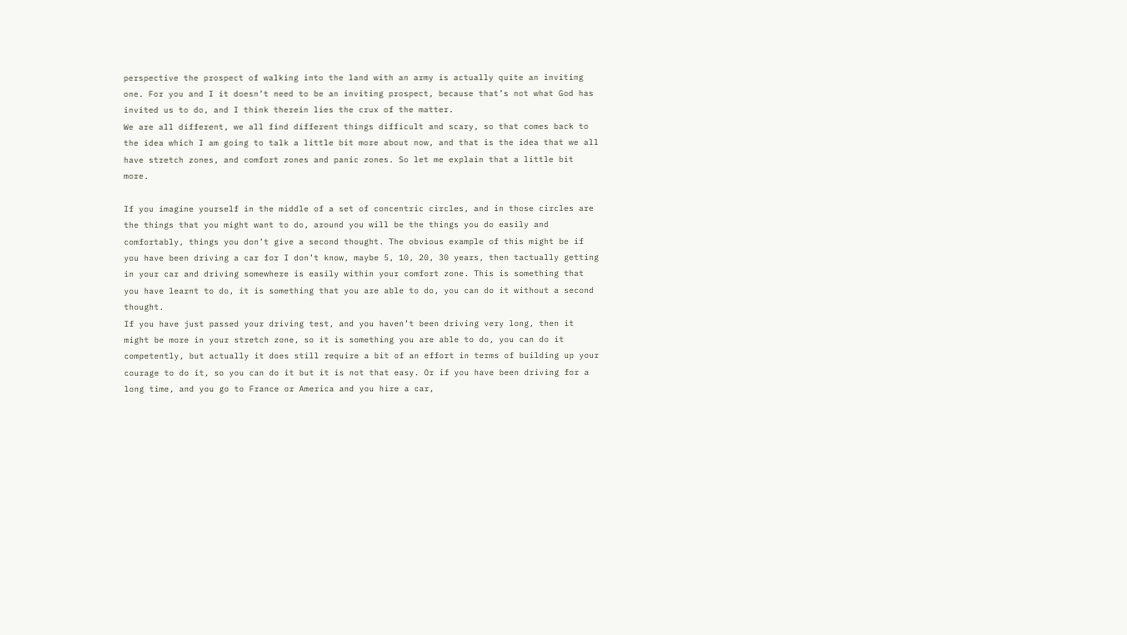perspective the prospect of walking into the land with an army is actually quite an inviting one. For you and I it doesn’t need to be an inviting prospect, because that’s not what God has invited us to do, and I think therein lies the crux of the matter.
We are all different, we all find different things difficult and scary, so that comes back to the idea which I am going to talk a little bit more about now, and that is the idea that we all have stretch zones, and comfort zones and panic zones. So let me explain that a little bit more.

If you imagine yourself in the middle of a set of concentric circles, and in those circles are the things that you might want to do, around you will be the things you do easily and comfortably, things you don’t give a second thought. The obvious example of this might be if you have been driving a car for I don’t know, maybe 5, 10, 20, 30 years, then tactually getting in your car and driving somewhere is easily within your comfort zone. This is something that you have learnt to do, it is something that you are able to do, you can do it without a second thought.
If you have just passed your driving test, and you haven’t been driving very long, then it might be more in your stretch zone, so it is something you are able to do, you can do it competently, but actually it does still require a bit of an effort in terms of building up your courage to do it, so you can do it but it is not that easy. Or if you have been driving for a long time, and you go to France or America and you hire a car,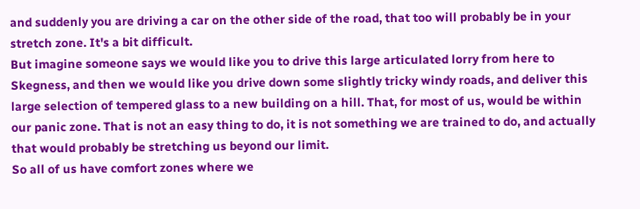and suddenly you are driving a car on the other side of the road, that too will probably be in your stretch zone. It's a bit difficult.
But imagine someone says we would like you to drive this large articulated lorry from here to Skegness, and then we would like you drive down some slightly tricky windy roads, and deliver this large selection of tempered glass to a new building on a hill. That, for most of us, would be within our panic zone. That is not an easy thing to do, it is not something we are trained to do, and actually that would probably be stretching us beyond our limit.
So all of us have comfort zones where we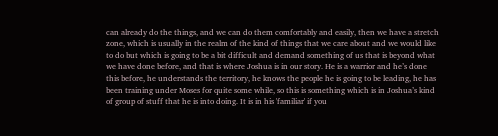can already do the things, and we can do them comfortably and easily, then we have a stretch zone, which is usually in the realm of the kind of things that we care about and we would like to do but which is going to be a bit difficult and demand something of us that is beyond what we have done before, and that is where Joshua is in our story. He is a warrior and he’s done this before, he understands the territory, he knows the people he is going to be leading, he has been training under Moses for quite some while, so this is something which is in Joshua’s kind of group of stuff that he is into doing. It is in his 'familiar' if you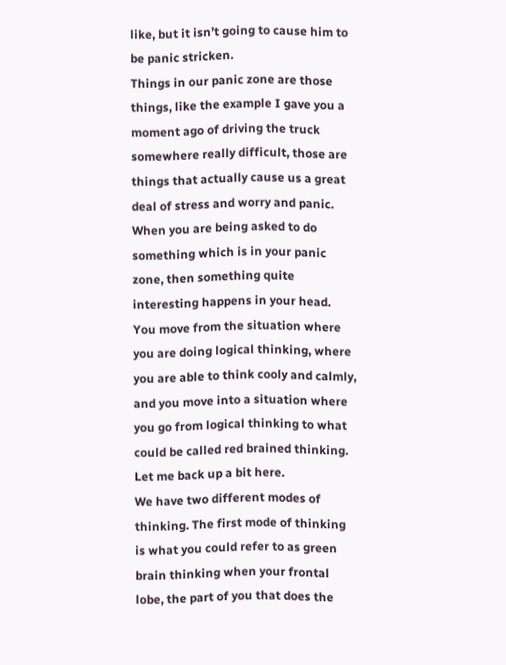like, but it isn’t going to cause him to be panic stricken.
Things in our panic zone are those things, like the example I gave you a moment ago of driving the truck somewhere really difficult, those are things that actually cause us a great deal of stress and worry and panic.
When you are being asked to do something which is in your panic zone, then something quite interesting happens in your head. You move from the situation where you are doing logical thinking, where you are able to think cooly and calmly, and you move into a situation where you go from logical thinking to what could be called red brained thinking. Let me back up a bit here.
We have two different modes of thinking. The first mode of thinking is what you could refer to as green brain thinking when your frontal lobe, the part of you that does the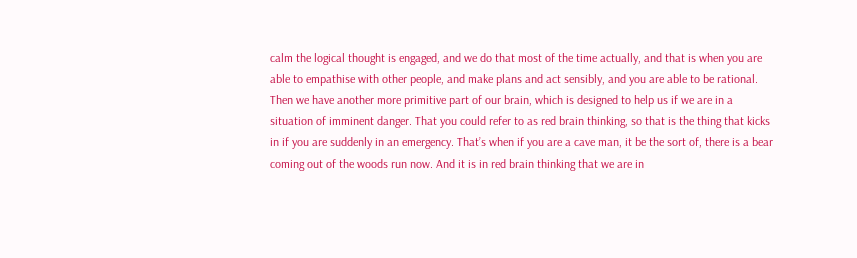calm the logical thought is engaged, and we do that most of the time actually, and that is when you are able to empathise with other people, and make plans and act sensibly, and you are able to be rational. Then we have another more primitive part of our brain, which is designed to help us if we are in a situation of imminent danger. That you could refer to as red brain thinking, so that is the thing that kicks in if you are suddenly in an emergency. That’s when if you are a cave man, it be the sort of, there is a bear coming out of the woods run now. And it is in red brain thinking that we are in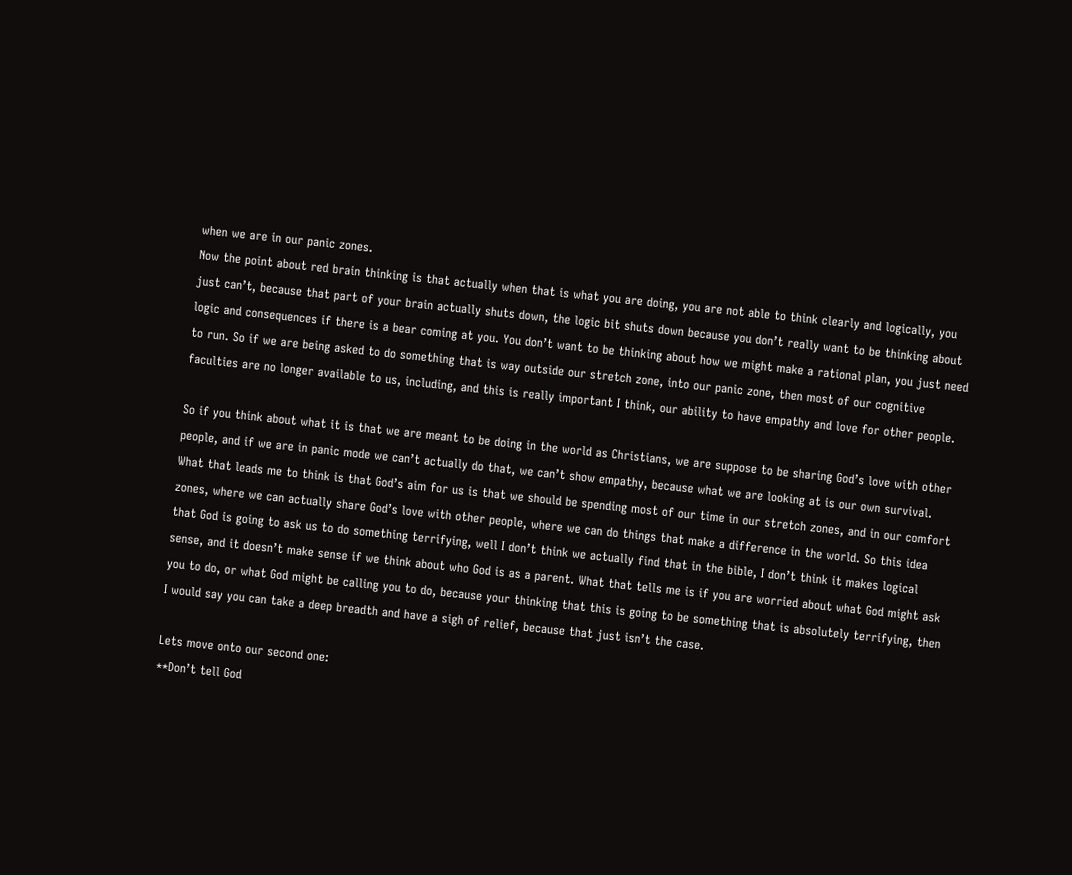when we are in our panic zones.
Now the point about red brain thinking is that actually when that is what you are doing, you are not able to think clearly and logically, you just can’t, because that part of your brain actually shuts down, the logic bit shuts down because you don’t really want to be thinking about logic and consequences if there is a bear coming at you. You don’t want to be thinking about how we might make a rational plan, you just need to run. So if we are being asked to do something that is way outside our stretch zone, into our panic zone, then most of our cognitive faculties are no longer available to us, including, and this is really important I think, our ability to have empathy and love for other people.

So if you think about what it is that we are meant to be doing in the world as Christians, we are suppose to be sharing God’s love with other people, and if we are in panic mode we can’t actually do that, we can’t show empathy, because what we are looking at is our own survival. What that leads me to think is that God’s aim for us is that we should be spending most of our time in our stretch zones, and in our comfort zones, where we can actually share God’s love with other people, where we can do things that make a difference in the world. So this idea that God is going to ask us to do something terrifying, well I don’t think we actually find that in the bible, I don’t think it makes logical sense, and it doesn’t make sense if we think about who God is as a parent. What that tells me is if you are worried about what God might ask you to do, or what God might be calling you to do, because your thinking that this is going to be something that is absolutely terrifying, then I would say you can take a deep breadth and have a sigh of relief, because that just isn’t the case.

Lets move onto our second one:
**Don’t tell God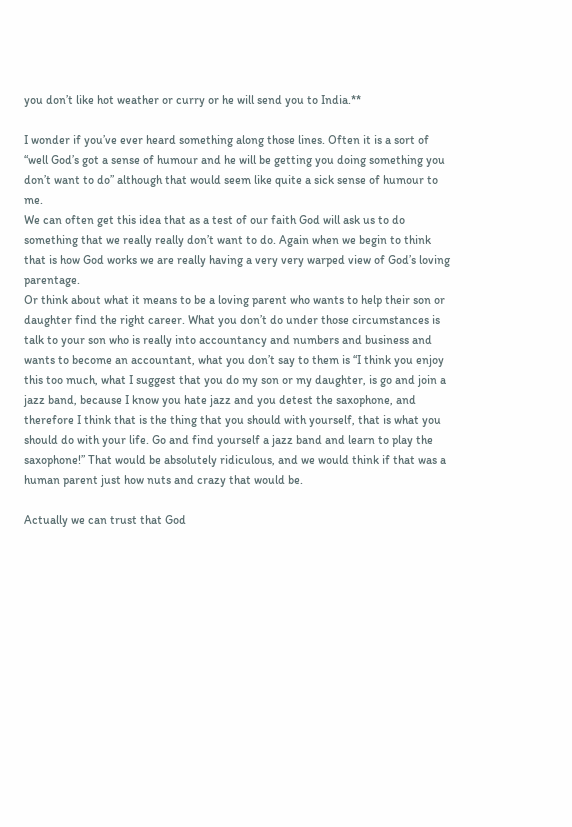you don’t like hot weather or curry or he will send you to India.**

I wonder if you’ve ever heard something along those lines. Often it is a sort of “well God’s got a sense of humour and he will be getting you doing something you don’t want to do” although that would seem like quite a sick sense of humour to me.
We can often get this idea that as a test of our faith God will ask us to do something that we really really don’t want to do. Again when we begin to think that is how God works we are really having a very very warped view of God’s loving parentage.
Or think about what it means to be a loving parent who wants to help their son or daughter find the right career. What you don’t do under those circumstances is talk to your son who is really into accountancy and numbers and business and wants to become an accountant, what you don’t say to them is “I think you enjoy this too much, what I suggest that you do my son or my daughter, is go and join a jazz band, because I know you hate jazz and you detest the saxophone, and therefore I think that is the thing that you should with yourself, that is what you should do with your life. Go and find yourself a jazz band and learn to play the saxophone!” That would be absolutely ridiculous, and we would think if that was a human parent just how nuts and crazy that would be.

Actually we can trust that God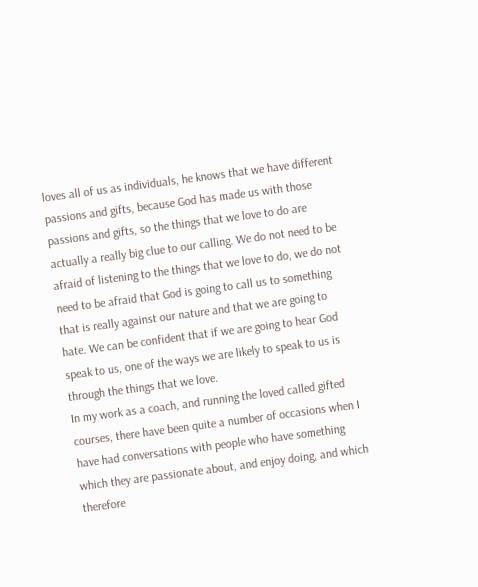loves all of us as individuals, he knows that we have different passions and gifts, because God has made us with those passions and gifts, so the things that we love to do are actually a really big clue to our calling. We do not need to be afraid of listening to the things that we love to do, we do not need to be afraid that God is going to call us to something that is really against our nature and that we are going to hate. We can be confident that if we are going to hear God speak to us, one of the ways we are likely to speak to us is through the things that we love.
In my work as a coach, and running the loved called gifted courses, there have been quite a number of occasions when I have had conversations with people who have something which they are passionate about, and enjoy doing, and which therefore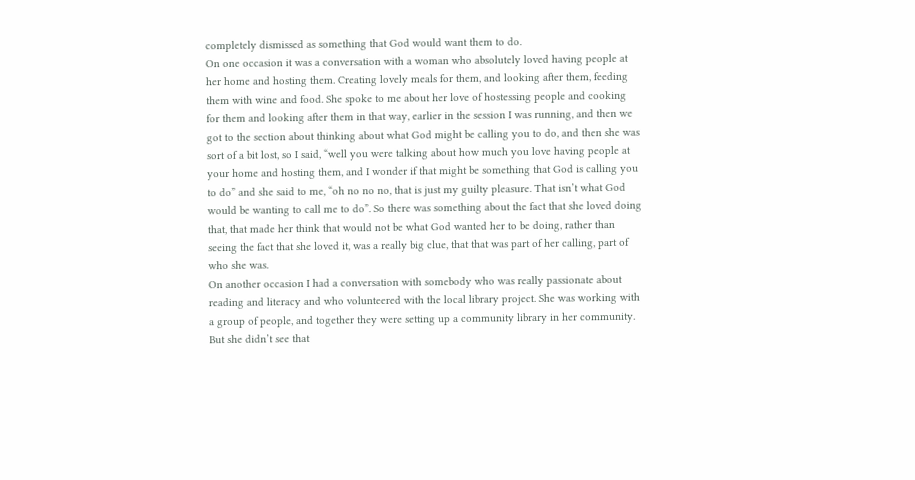completely dismissed as something that God would want them to do.
On one occasion it was a conversation with a woman who absolutely loved having people at her home and hosting them. Creating lovely meals for them, and looking after them, feeding them with wine and food. She spoke to me about her love of hostessing people and cooking for them and looking after them in that way, earlier in the session I was running, and then we got to the section about thinking about what God might be calling you to do, and then she was sort of a bit lost, so I said, “well you were talking about how much you love having people at your home and hosting them, and I wonder if that might be something that God is calling you to do” and she said to me, “oh no no no, that is just my guilty pleasure. That isn’t what God would be wanting to call me to do”. So there was something about the fact that she loved doing that, that made her think that would not be what God wanted her to be doing, rather than seeing the fact that she loved it, was a really big clue, that that was part of her calling, part of who she was.
On another occasion I had a conversation with somebody who was really passionate about reading and literacy and who volunteered with the local library project. She was working with a group of people, and together they were setting up a community library in her community. But she didn’t see that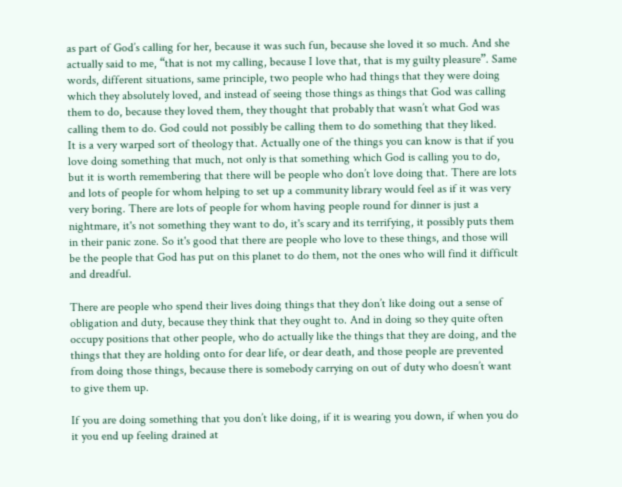as part of God’s calling for her, because it was such fun, because she loved it so much. And she actually said to me, “that is not my calling, because I love that, that is my guilty pleasure”. Same words, different situations, same principle, two people who had things that they were doing which they absolutely loved, and instead of seeing those things as things that God was calling them to do, because they loved them, they thought that probably that wasn’t what God was calling them to do. God could not possibly be calling them to do something that they liked.
It is a very warped sort of theology that. Actually one of the things you can know is that if you love doing something that much, not only is that something which God is calling you to do, but it is worth remembering that there will be people who don’t love doing that. There are lots and lots of people for whom helping to set up a community library would feel as if it was very very boring. There are lots of people for whom having people round for dinner is just a nightmare, it's not something they want to do, it's scary and its terrifying, it possibly puts them in their panic zone. So it's good that there are people who love to these things, and those will be the people that God has put on this planet to do them, not the ones who will find it difficult and dreadful.

There are people who spend their lives doing things that they don’t like doing out a sense of obligation and duty, because they think that they ought to. And in doing so they quite often occupy positions that other people, who do actually like the things that they are doing, and the things that they are holding onto for dear life, or dear death, and those people are prevented from doing those things, because there is somebody carrying on out of duty who doesn’t want to give them up.

If you are doing something that you don’t like doing, if it is wearing you down, if when you do it you end up feeling drained at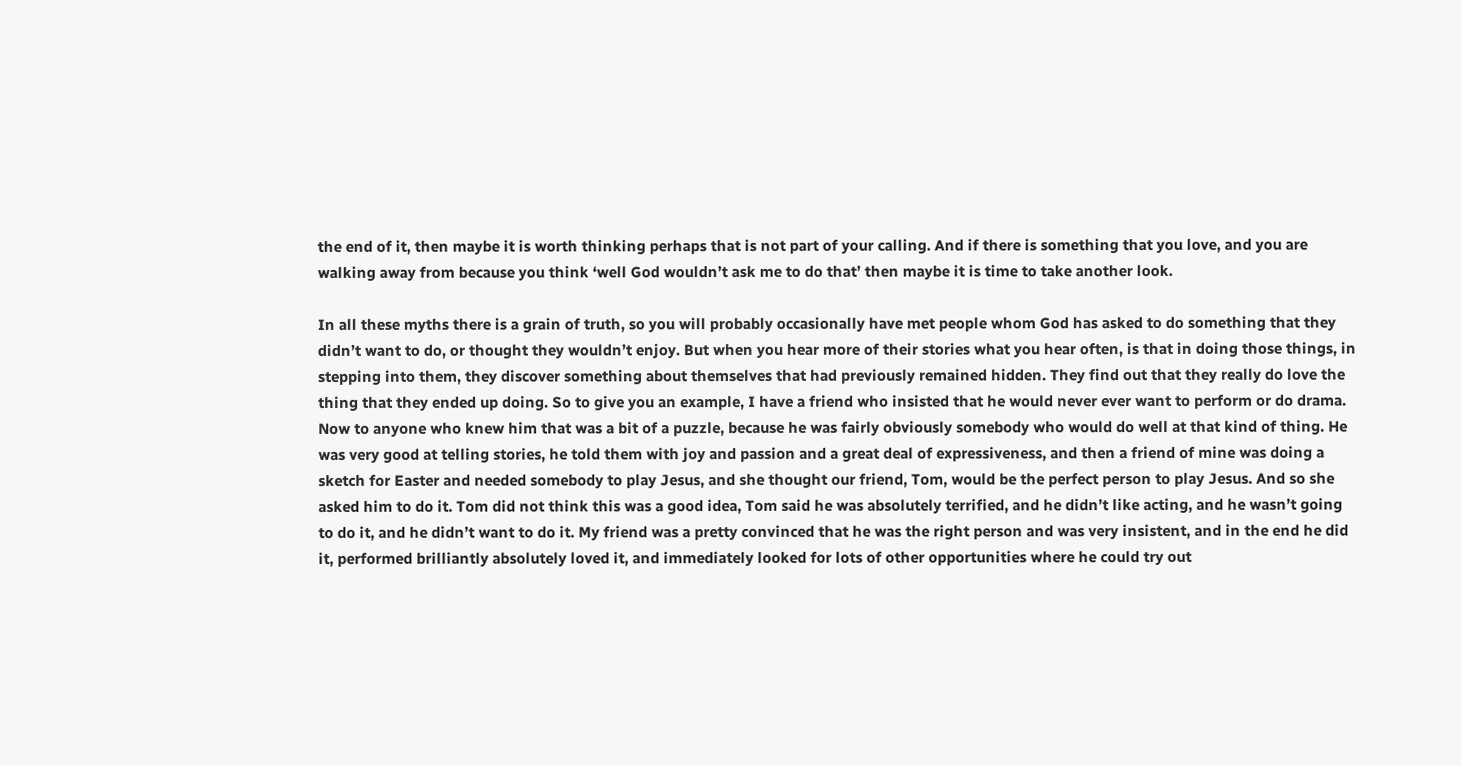the end of it, then maybe it is worth thinking perhaps that is not part of your calling. And if there is something that you love, and you are walking away from because you think ‘well God wouldn’t ask me to do that’ then maybe it is time to take another look.

In all these myths there is a grain of truth, so you will probably occasionally have met people whom God has asked to do something that they didn’t want to do, or thought they wouldn’t enjoy. But when you hear more of their stories what you hear often, is that in doing those things, in stepping into them, they discover something about themselves that had previously remained hidden. They find out that they really do love the thing that they ended up doing. So to give you an example, I have a friend who insisted that he would never ever want to perform or do drama. Now to anyone who knew him that was a bit of a puzzle, because he was fairly obviously somebody who would do well at that kind of thing. He was very good at telling stories, he told them with joy and passion and a great deal of expressiveness, and then a friend of mine was doing a sketch for Easter and needed somebody to play Jesus, and she thought our friend, Tom, would be the perfect person to play Jesus. And so she asked him to do it. Tom did not think this was a good idea, Tom said he was absolutely terrified, and he didn’t like acting, and he wasn’t going to do it, and he didn’t want to do it. My friend was a pretty convinced that he was the right person and was very insistent, and in the end he did it, performed brilliantly absolutely loved it, and immediately looked for lots of other opportunities where he could try out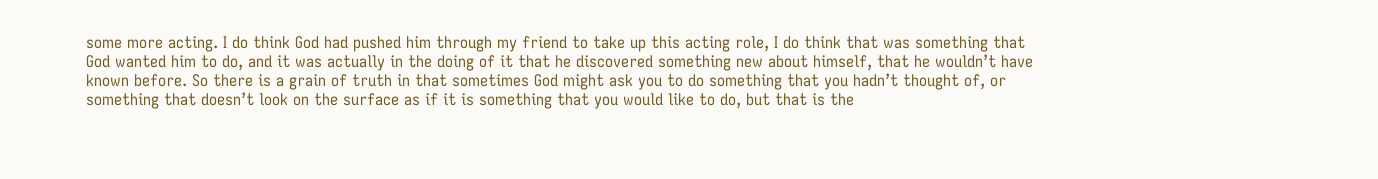some more acting. I do think God had pushed him through my friend to take up this acting role, I do think that was something that God wanted him to do, and it was actually in the doing of it that he discovered something new about himself, that he wouldn’t have known before. So there is a grain of truth in that sometimes God might ask you to do something that you hadn’t thought of, or something that doesn’t look on the surface as if it is something that you would like to do, but that is the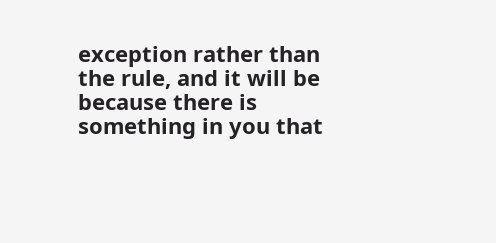exception rather than the rule, and it will be because there is something in you that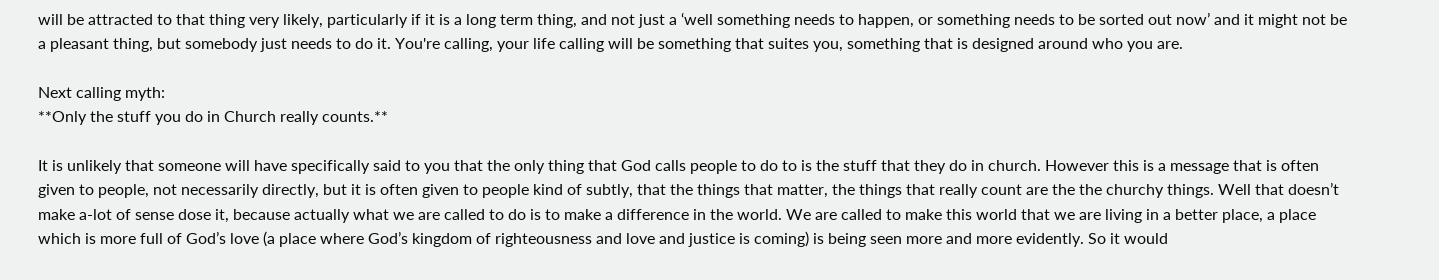will be attracted to that thing very likely, particularly if it is a long term thing, and not just a ‘well something needs to happen, or something needs to be sorted out now’ and it might not be a pleasant thing, but somebody just needs to do it. You're calling, your life calling will be something that suites you, something that is designed around who you are.

Next calling myth:
**Only the stuff you do in Church really counts.**

It is unlikely that someone will have specifically said to you that the only thing that God calls people to do to is the stuff that they do in church. However this is a message that is often given to people, not necessarily directly, but it is often given to people kind of subtly, that the things that matter, the things that really count are the the churchy things. Well that doesn’t make a-lot of sense dose it, because actually what we are called to do is to make a difference in the world. We are called to make this world that we are living in a better place, a place which is more full of God’s love (a place where God’s kingdom of righteousness and love and justice is coming) is being seen more and more evidently. So it would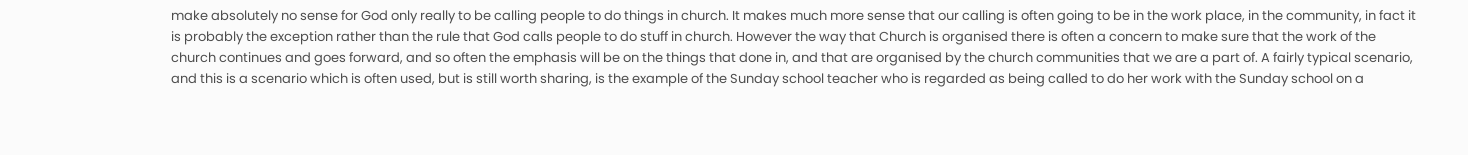make absolutely no sense for God only really to be calling people to do things in church. It makes much more sense that our calling is often going to be in the work place, in the community, in fact it is probably the exception rather than the rule that God calls people to do stuff in church. However the way that Church is organised there is often a concern to make sure that the work of the church continues and goes forward, and so often the emphasis will be on the things that done in, and that are organised by the church communities that we are a part of. A fairly typical scenario, and this is a scenario which is often used, but is still worth sharing, is the example of the Sunday school teacher who is regarded as being called to do her work with the Sunday school on a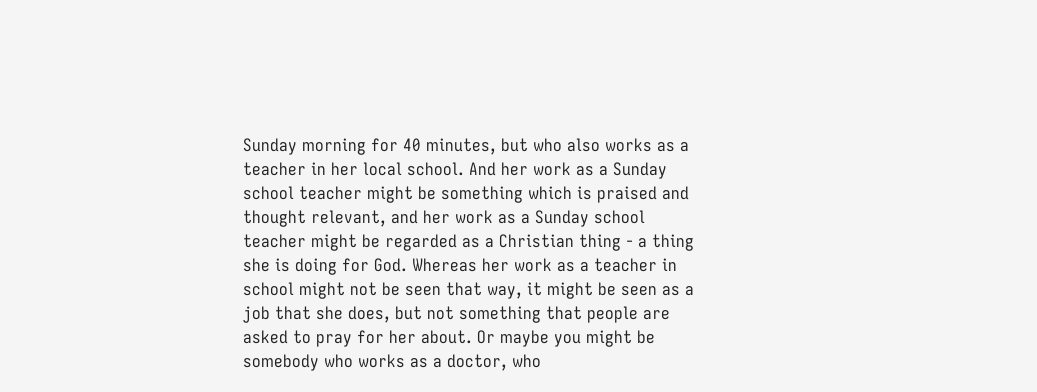Sunday morning for 40 minutes, but who also works as a teacher in her local school. And her work as a Sunday school teacher might be something which is praised and thought relevant, and her work as a Sunday school teacher might be regarded as a Christian thing - a thing she is doing for God. Whereas her work as a teacher in school might not be seen that way, it might be seen as a job that she does, but not something that people are asked to pray for her about. Or maybe you might be somebody who works as a doctor, who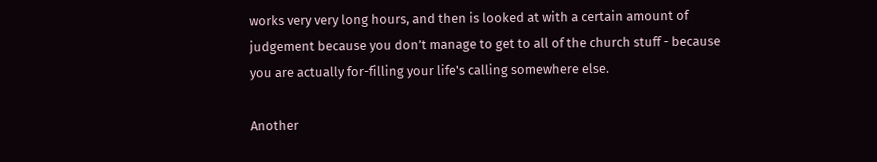works very very long hours, and then is looked at with a certain amount of judgement because you don’t manage to get to all of the church stuff - because you are actually for-filling your life's calling somewhere else.

Another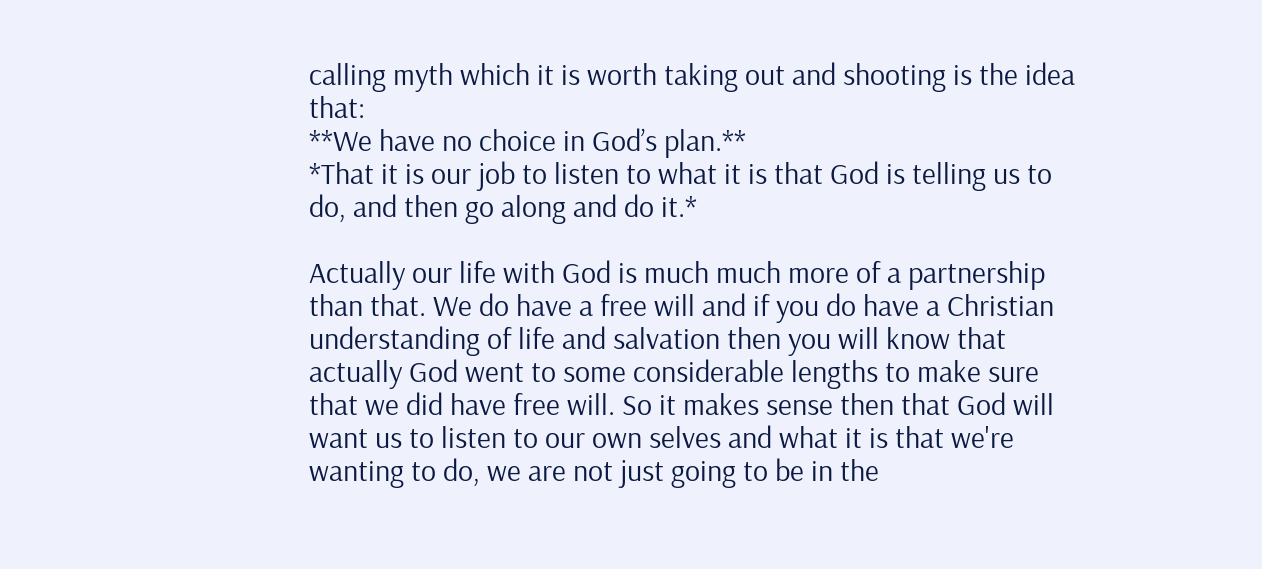calling myth which it is worth taking out and shooting is the idea that:
**We have no choice in God’s plan.**
*That it is our job to listen to what it is that God is telling us to do, and then go along and do it.*

Actually our life with God is much much more of a partnership than that. We do have a free will and if you do have a Christian understanding of life and salvation then you will know that actually God went to some considerable lengths to make sure that we did have free will. So it makes sense then that God will want us to listen to our own selves and what it is that we're wanting to do, we are not just going to be in the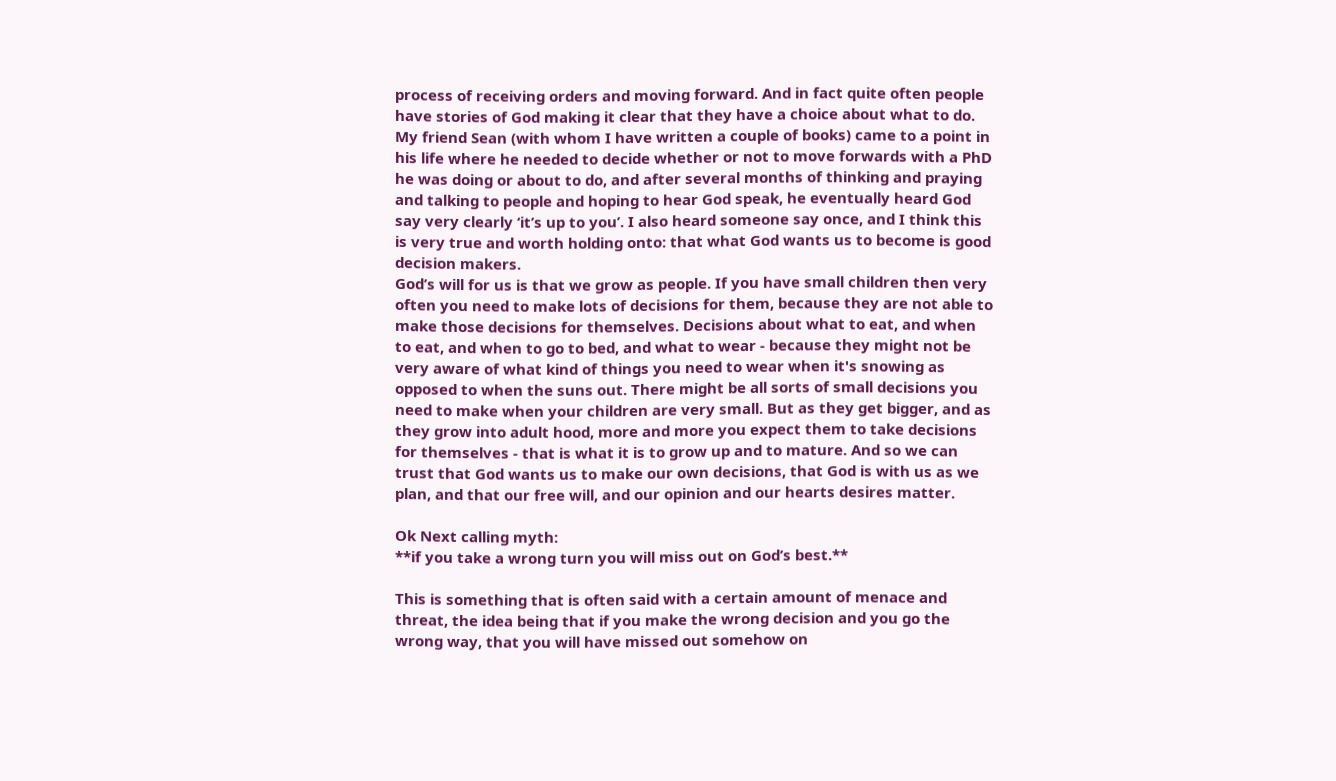process of receiving orders and moving forward. And in fact quite often people have stories of God making it clear that they have a choice about what to do. My friend Sean (with whom I have written a couple of books) came to a point in his life where he needed to decide whether or not to move forwards with a PhD he was doing or about to do, and after several months of thinking and praying and talking to people and hoping to hear God speak, he eventually heard God say very clearly ‘it’s up to you’. I also heard someone say once, and I think this is very true and worth holding onto: that what God wants us to become is good decision makers.
God’s will for us is that we grow as people. If you have small children then very often you need to make lots of decisions for them, because they are not able to make those decisions for themselves. Decisions about what to eat, and when to eat, and when to go to bed, and what to wear - because they might not be very aware of what kind of things you need to wear when it's snowing as opposed to when the suns out. There might be all sorts of small decisions you need to make when your children are very small. But as they get bigger, and as they grow into adult hood, more and more you expect them to take decisions for themselves - that is what it is to grow up and to mature. And so we can trust that God wants us to make our own decisions, that God is with us as we plan, and that our free will, and our opinion and our hearts desires matter.

Ok Next calling myth:
**if you take a wrong turn you will miss out on God’s best.**

This is something that is often said with a certain amount of menace and threat, the idea being that if you make the wrong decision and you go the wrong way, that you will have missed out somehow on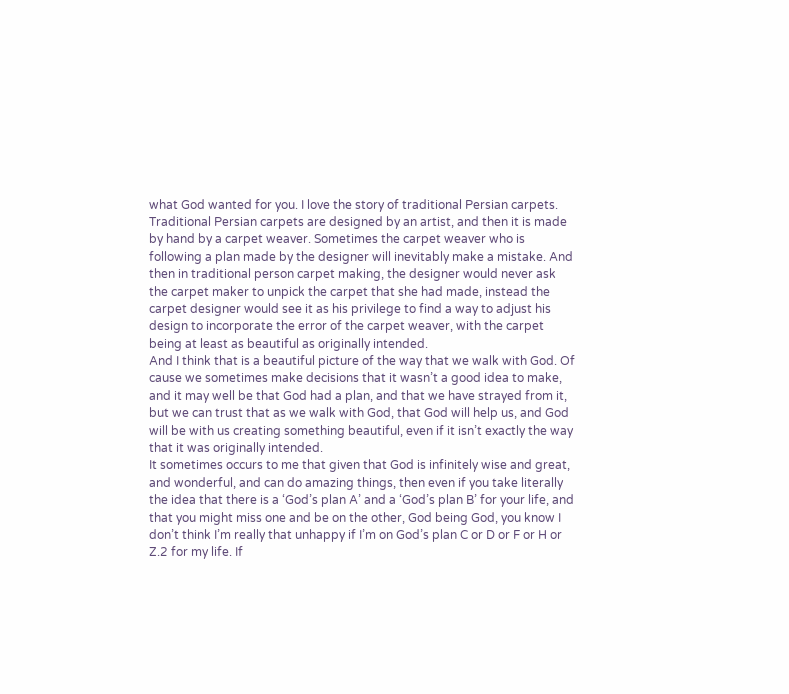what God wanted for you. I love the story of traditional Persian carpets.
Traditional Persian carpets are designed by an artist, and then it is made by hand by a carpet weaver. Sometimes the carpet weaver who is following a plan made by the designer will inevitably make a mistake. And then in traditional person carpet making, the designer would never ask the carpet maker to unpick the carpet that she had made, instead the carpet designer would see it as his privilege to find a way to adjust his design to incorporate the error of the carpet weaver, with the carpet being at least as beautiful as originally intended.
And I think that is a beautiful picture of the way that we walk with God. Of cause we sometimes make decisions that it wasn’t a good idea to make, and it may well be that God had a plan, and that we have strayed from it, but we can trust that as we walk with God, that God will help us, and God will be with us creating something beautiful, even if it isn’t exactly the way that it was originally intended.
It sometimes occurs to me that given that God is infinitely wise and great, and wonderful, and can do amazing things, then even if you take literally the idea that there is a ‘God’s plan A’ and a ‘God’s plan B’ for your life, and that you might miss one and be on the other, God being God, you know I don’t think I’m really that unhappy if I’m on God’s plan C or D or F or H or Z.2 for my life. If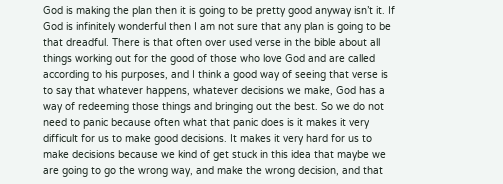God is making the plan then it is going to be pretty good anyway isn’t it. If God is infinitely wonderful then I am not sure that any plan is going to be that dreadful. There is that often over used verse in the bible about all things working out for the good of those who love God and are called according to his purposes, and I think a good way of seeing that verse is to say that whatever happens, whatever decisions we make, God has a way of redeeming those things and bringing out the best. So we do not need to panic because often what that panic does is it makes it very difficult for us to make good decisions. It makes it very hard for us to make decisions because we kind of get stuck in this idea that maybe we are going to go the wrong way, and make the wrong decision, and that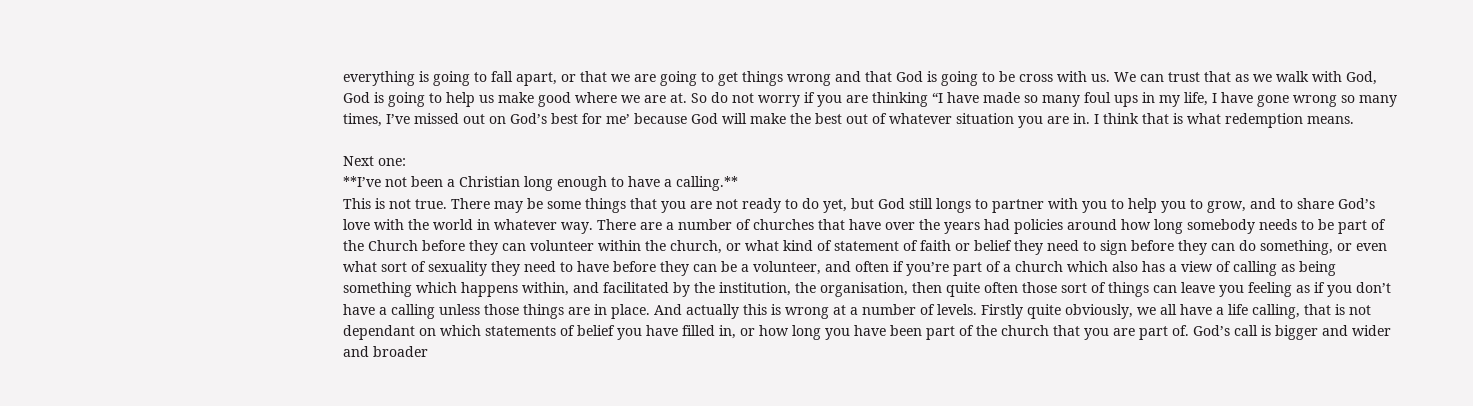everything is going to fall apart, or that we are going to get things wrong and that God is going to be cross with us. We can trust that as we walk with God, God is going to help us make good where we are at. So do not worry if you are thinking “I have made so many foul ups in my life, I have gone wrong so many times, I’ve missed out on God’s best for me’ because God will make the best out of whatever situation you are in. I think that is what redemption means.

Next one:
**I’ve not been a Christian long enough to have a calling.**
This is not true. There may be some things that you are not ready to do yet, but God still longs to partner with you to help you to grow, and to share God’s love with the world in whatever way. There are a number of churches that have over the years had policies around how long somebody needs to be part of the Church before they can volunteer within the church, or what kind of statement of faith or belief they need to sign before they can do something, or even what sort of sexuality they need to have before they can be a volunteer, and often if you’re part of a church which also has a view of calling as being something which happens within, and facilitated by the institution, the organisation, then quite often those sort of things can leave you feeling as if you don’t have a calling unless those things are in place. And actually this is wrong at a number of levels. Firstly quite obviously, we all have a life calling, that is not dependant on which statements of belief you have filled in, or how long you have been part of the church that you are part of. God’s call is bigger and wider and broader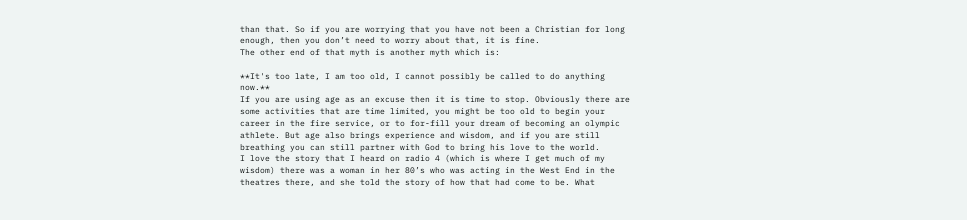than that. So if you are worrying that you have not been a Christian for long enough, then you don’t need to worry about that, it is fine.
The other end of that myth is another myth which is:

**It's too late, I am too old, I cannot possibly be called to do anything now.**
If you are using age as an excuse then it is time to stop. Obviously there are some activities that are time limited, you might be too old to begin your career in the fire service, or to for-fill your dream of becoming an olympic athlete. But age also brings experience and wisdom, and if you are still breathing you can still partner with God to bring his love to the world.
I love the story that I heard on radio 4 (which is where I get much of my wisdom) there was a woman in her 80’s who was acting in the West End in the theatres there, and she told the story of how that had come to be. What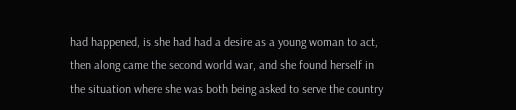had happened, is she had had a desire as a young woman to act, then along came the second world war, and she found herself in the situation where she was both being asked to serve the country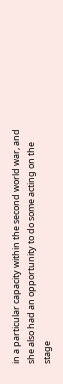in a particular capacity within the second world war, and she also had an opportunity to do some acting on the stage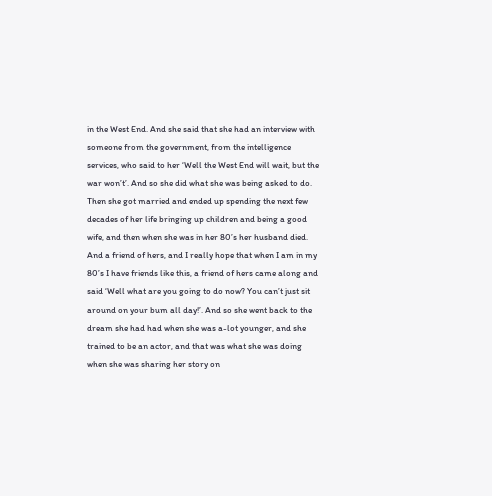in the West End. And she said that she had an interview with someone from the government, from the intelligence services, who said to her ‘Well the West End will wait, but the war won’t’. And so she did what she was being asked to do. Then she got married and ended up spending the next few decades of her life bringing up children and being a good wife, and then when she was in her 80’s her husband died. And a friend of hers, and I really hope that when I am in my 80’s I have friends like this, a friend of hers came along and said ‘Well what are you going to do now? You can’t just sit around on your bum all day!’. And so she went back to the dream she had had when she was a-lot younger, and she trained to be an actor, and that was what she was doing when she was sharing her story on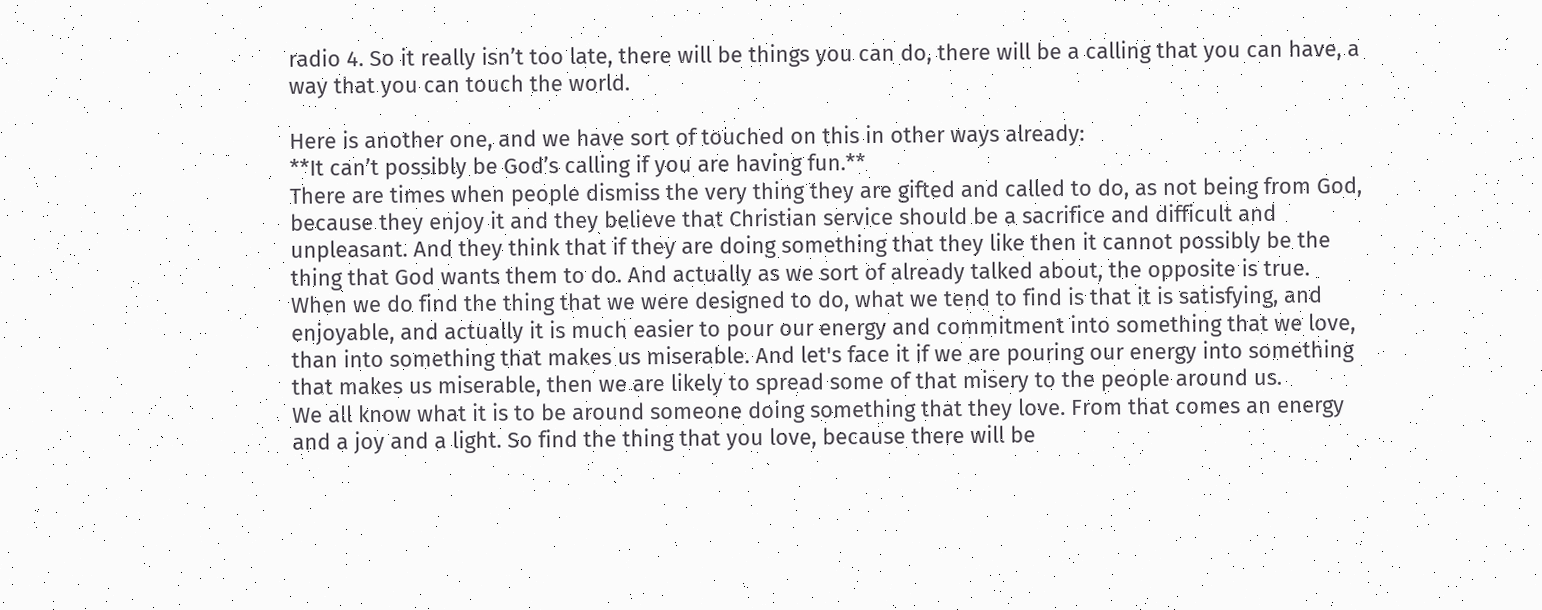radio 4. So it really isn’t too late, there will be things you can do, there will be a calling that you can have, a way that you can touch the world.

Here is another one, and we have sort of touched on this in other ways already:
**It can’t possibly be God’s calling if you are having fun.**
There are times when people dismiss the very thing they are gifted and called to do, as not being from God, because they enjoy it and they believe that Christian service should be a sacrifice and difficult and unpleasant. And they think that if they are doing something that they like then it cannot possibly be the thing that God wants them to do. And actually as we sort of already talked about, the opposite is true. When we do find the thing that we were designed to do, what we tend to find is that it is satisfying, and enjoyable, and actually it is much easier to pour our energy and commitment into something that we love, than into something that makes us miserable. And let's face it if we are pouring our energy into something that makes us miserable, then we are likely to spread some of that misery to the people around us.
We all know what it is to be around someone doing something that they love. From that comes an energy and a joy and a light. So find the thing that you love, because there will be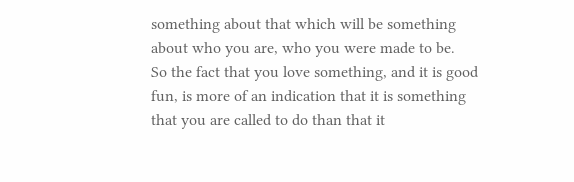something about that which will be something about who you are, who you were made to be.
So the fact that you love something, and it is good fun, is more of an indication that it is something that you are called to do than that it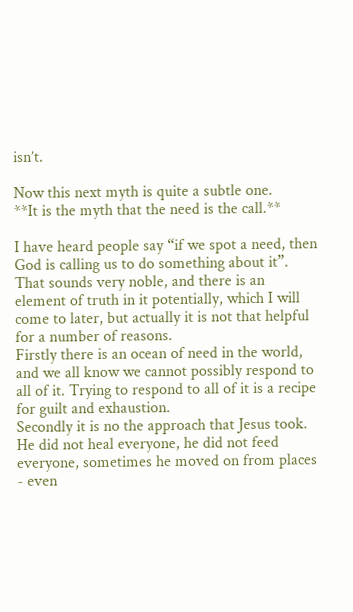isn’t.

Now this next myth is quite a subtle one.
**It is the myth that the need is the call.**

I have heard people say “if we spot a need, then God is calling us to do something about it”. That sounds very noble, and there is an element of truth in it potentially, which I will come to later, but actually it is not that helpful for a number of reasons.
Firstly there is an ocean of need in the world, and we all know we cannot possibly respond to all of it. Trying to respond to all of it is a recipe for guilt and exhaustion.
Secondly it is no the approach that Jesus took. He did not heal everyone, he did not feed everyone, sometimes he moved on from places - even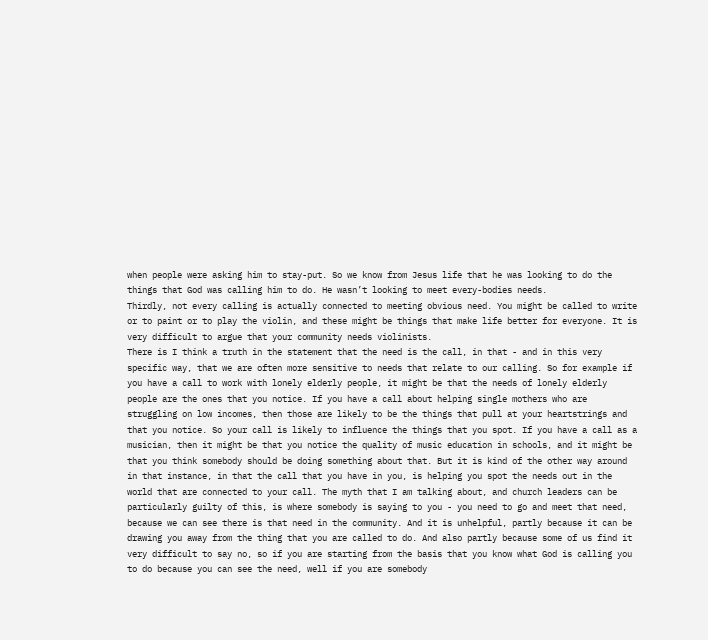when people were asking him to stay-put. So we know from Jesus life that he was looking to do the things that God was calling him to do. He wasn’t looking to meet every-bodies needs.
Thirdly, not every calling is actually connected to meeting obvious need. You might be called to write or to paint or to play the violin, and these might be things that make life better for everyone. It is very difficult to argue that your community needs violinists.
There is I think a truth in the statement that the need is the call, in that - and in this very specific way, that we are often more sensitive to needs that relate to our calling. So for example if you have a call to work with lonely elderly people, it might be that the needs of lonely elderly people are the ones that you notice. If you have a call about helping single mothers who are struggling on low incomes, then those are likely to be the things that pull at your heartstrings and that you notice. So your call is likely to influence the things that you spot. If you have a call as a musician, then it might be that you notice the quality of music education in schools, and it might be that you think somebody should be doing something about that. But it is kind of the other way around in that instance, in that the call that you have in you, is helping you spot the needs out in the world that are connected to your call. The myth that I am talking about, and church leaders can be particularly guilty of this, is where somebody is saying to you - you need to go and meet that need, because we can see there is that need in the community. And it is unhelpful, partly because it can be drawing you away from the thing that you are called to do. And also partly because some of us find it very difficult to say no, so if you are starting from the basis that you know what God is calling you to do because you can see the need, well if you are somebody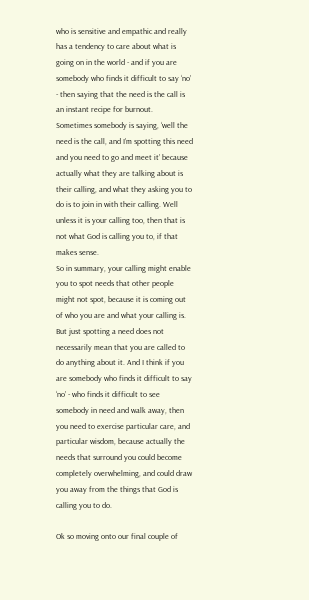who is sensitive and empathic and really has a tendency to care about what is going on in the world - and if you are somebody who finds it difficult to say ‘no’ - then saying that the need is the call is an instant recipe for burnout.
Sometimes somebody is saying, ‘well the need is the call, and I’m spotting this need and you need to go and meet it’ because actually what they are talking about is their calling, and what they asking you to do is to join in with their calling. Well unless it is your calling too, then that is not what God is calling you to, if that makes sense.
So in summary, your calling might enable you to spot needs that other people might not spot, because it is coming out of who you are and what your calling is. But just spotting a need does not necessarily mean that you are called to do anything about it. And I think if you are somebody who finds it difficult to say ‘no’ - who finds it difficult to see somebody in need and walk away, then you need to exercise particular care, and particular wisdom, because actually the needs that surround you could become completely overwhelming, and could draw you away from the things that God is calling you to do.

Ok so moving onto our final couple of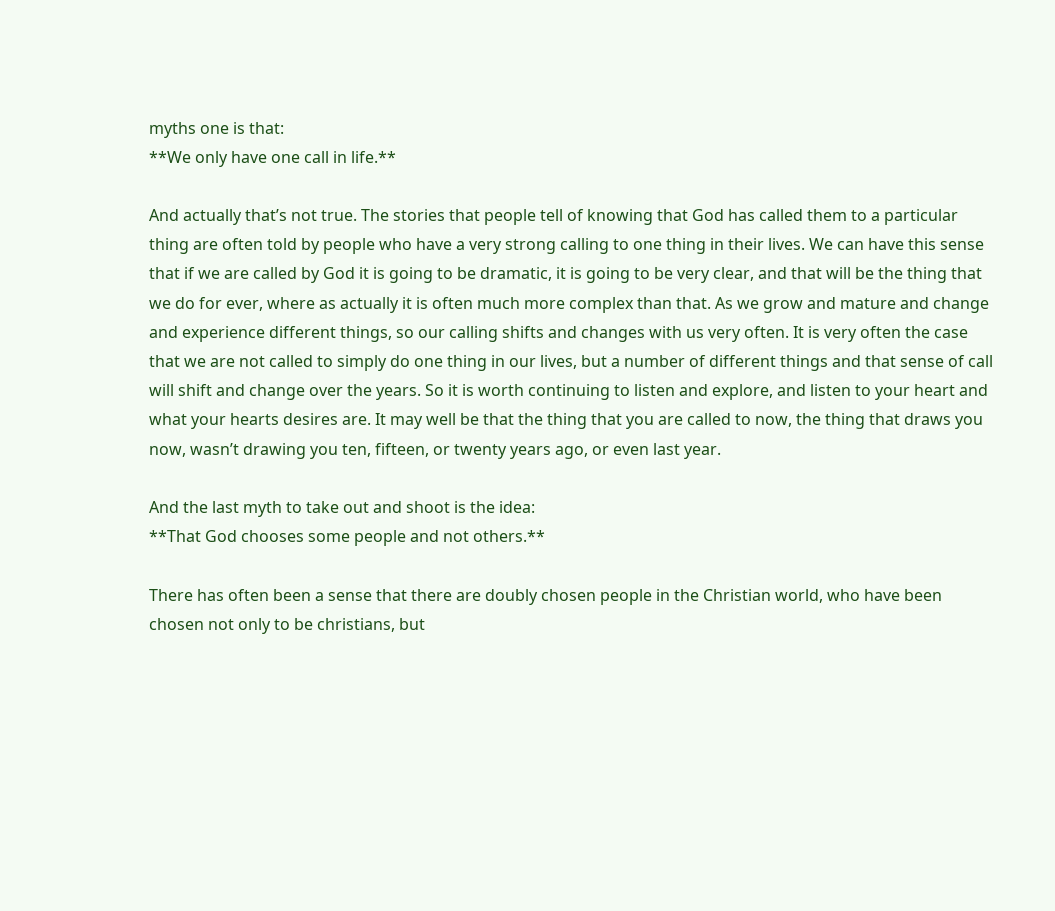myths one is that:
**We only have one call in life.**

And actually that’s not true. The stories that people tell of knowing that God has called them to a particular thing are often told by people who have a very strong calling to one thing in their lives. We can have this sense that if we are called by God it is going to be dramatic, it is going to be very clear, and that will be the thing that we do for ever, where as actually it is often much more complex than that. As we grow and mature and change and experience different things, so our calling shifts and changes with us very often. It is very often the case that we are not called to simply do one thing in our lives, but a number of different things and that sense of call will shift and change over the years. So it is worth continuing to listen and explore, and listen to your heart and what your hearts desires are. It may well be that the thing that you are called to now, the thing that draws you now, wasn’t drawing you ten, fifteen, or twenty years ago, or even last year.

And the last myth to take out and shoot is the idea:
**That God chooses some people and not others.**

There has often been a sense that there are doubly chosen people in the Christian world, who have been chosen not only to be christians, but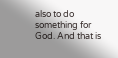also to do something for God. And that is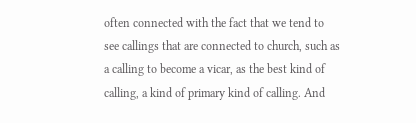often connected with the fact that we tend to see callings that are connected to church, such as a calling to become a vicar, as the best kind of calling, a kind of primary kind of calling. And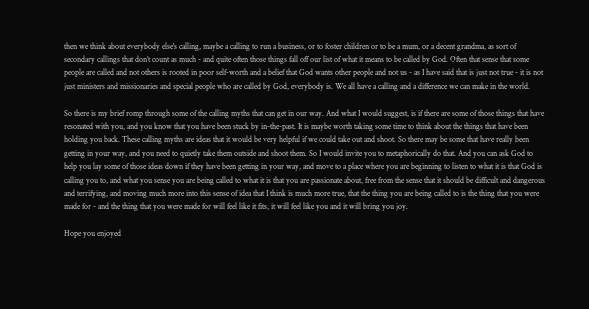then we think about everybody else's calling, maybe a calling to run a business, or to foster children or to be a mum, or a decent grandma, as sort of secondary callings that don’t count as much - and quite often those things fall off our list of what it means to be called by God. Often that sense that some people are called and not others is rooted in poor self-worth and a belief that God wants other people and not us - as I have said that is just not true - it is not just ministers and missionaries and special people who are called by God, everybody is. We all have a calling and a difference we can make in the world.

So there is my brief romp through some of the calling myths that can get in our way. And what I would suggest, is if there are some of those things that have resonated with you, and you know that you have been stuck by in-the-past. It is maybe worth taking some time to think about the things that have been holding you back. These calling myths are ideas that it would be very helpful if we could take out and shoot. So there may be some that have really been getting in your way, and you need to quietly take them outside and shoot them. So I would invite you to metaphorically do that. And you can ask God to help you lay some of those ideas down if they have been getting in your way, and move to a place where you are beginning to listen to what it is that God is calling you to, and what you sense you are being called to what it is that you are passionate about, free from the sense that it should be difficult and dangerous and terrifying, and moving much more into this sense of idea that I think is much more true, that the thing you are being called to is the thing that you were made for - and the thing that you were made for will feel like it fits, it will feel like you and it will bring you joy.

Hope you enjoyed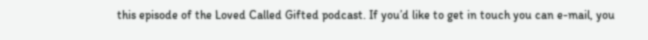this episode of the Loved Called Gifted podcast. If you’d like to get in touch you can e-mail, you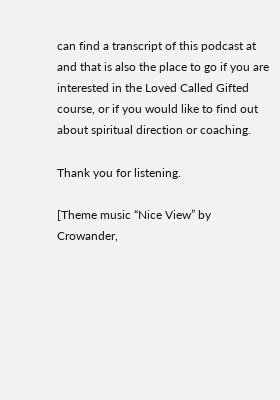can find a transcript of this podcast at and that is also the place to go if you are interested in the Loved Called Gifted course, or if you would like to find out about spiritual direction or coaching.

Thank you for listening.

[Theme music “Nice View” by Crowander,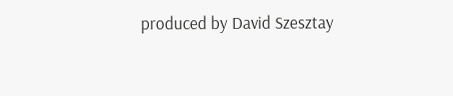produced by David Szesztay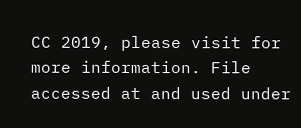CC 2019, please visit for more information. File accessed at and used under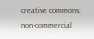creative commons: non-commercial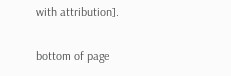with attribution].

bottom of page